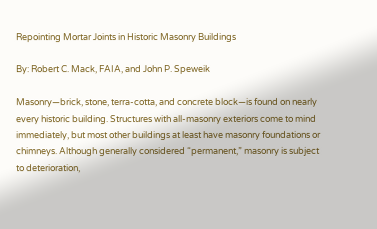Repointing Mortar Joints in Historic Masonry Buildings

By: Robert C. Mack, FAIA, and John P. Speweik

Masonry—brick, stone, terra-cotta, and concrete block—is found on nearly every historic building. Structures with all-masonry exteriors come to mind immediately, but most other buildings at least have masonry foundations or chimneys. Although generally considered “permanent,” masonry is subject to deterioration,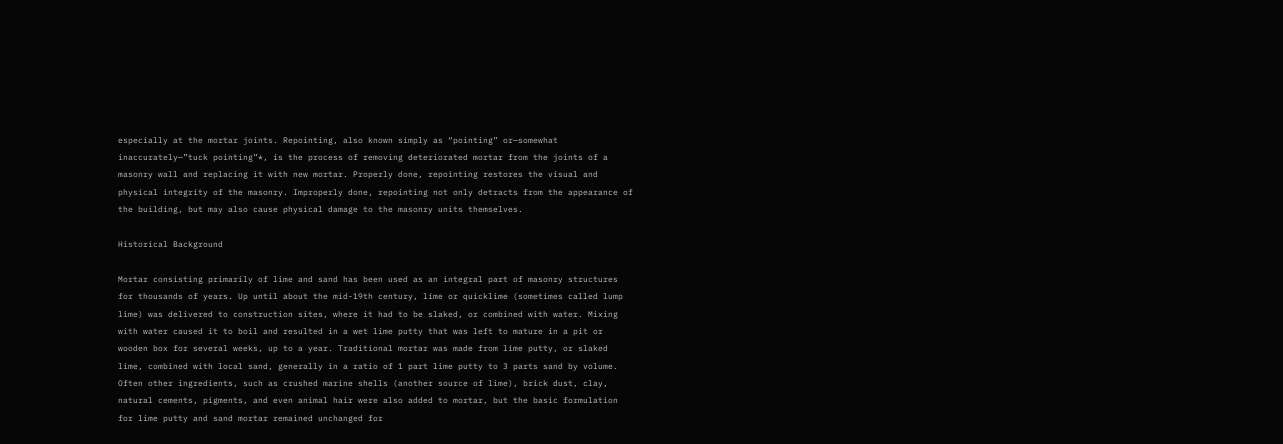especially at the mortar joints. Repointing, also known simply as “pointing” or—somewhat inaccurately—”tuck pointing”*, is the process of removing deteriorated mortar from the joints of a masonry wall and replacing it with new mortar. Properly done, repointing restores the visual and physical integrity of the masonry. Improperly done, repointing not only detracts from the appearance of the building, but may also cause physical damage to the masonry units themselves.

Historical Background

Mortar consisting primarily of lime and sand has been used as an integral part of masonry structures for thousands of years. Up until about the mid-19th century, lime or quicklime (sometimes called lump lime) was delivered to construction sites, where it had to be slaked, or combined with water. Mixing with water caused it to boil and resulted in a wet lime putty that was left to mature in a pit or wooden box for several weeks, up to a year. Traditional mortar was made from lime putty, or slaked lime, combined with local sand, generally in a ratio of 1 part lime putty to 3 parts sand by volume. Often other ingredients, such as crushed marine shells (another source of lime), brick dust, clay, natural cements, pigments, and even animal hair were also added to mortar, but the basic formulation for lime putty and sand mortar remained unchanged for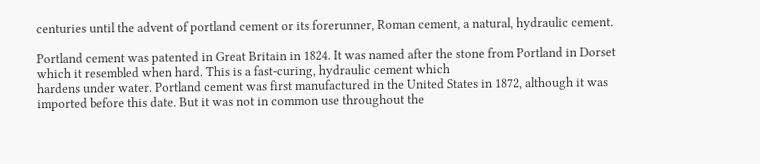centuries until the advent of portland cement or its forerunner, Roman cement, a natural, hydraulic cement.

Portland cement was patented in Great Britain in 1824. It was named after the stone from Portland in Dorset which it resembled when hard. This is a fast-curing, hydraulic cement which
hardens under water. Portland cement was first manufactured in the United States in 1872, although it was imported before this date. But it was not in common use throughout the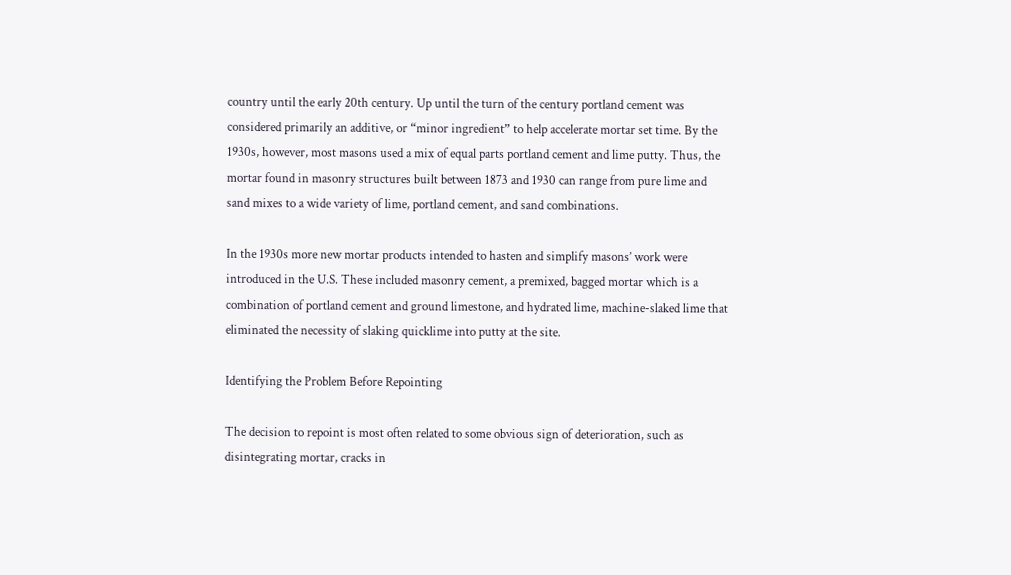country until the early 20th century. Up until the turn of the century portland cement was considered primarily an additive, or “minor ingredient” to help accelerate mortar set time. By the 1930s, however, most masons used a mix of equal parts portland cement and lime putty. Thus, the mortar found in masonry structures built between 1873 and 1930 can range from pure lime and sand mixes to a wide variety of lime, portland cement, and sand combinations.

In the 1930s more new mortar products intended to hasten and simplify masons’ work were introduced in the U.S. These included masonry cement, a premixed, bagged mortar which is a combination of portland cement and ground limestone, and hydrated lime, machine-slaked lime that eliminated the necessity of slaking quicklime into putty at the site.

Identifying the Problem Before Repointing

The decision to repoint is most often related to some obvious sign of deterioration, such as disintegrating mortar, cracks in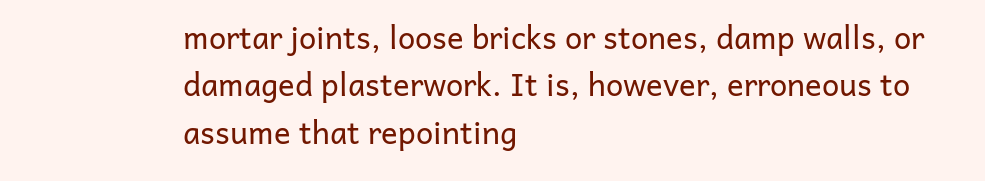mortar joints, loose bricks or stones, damp walls, or damaged plasterwork. It is, however, erroneous to assume that repointing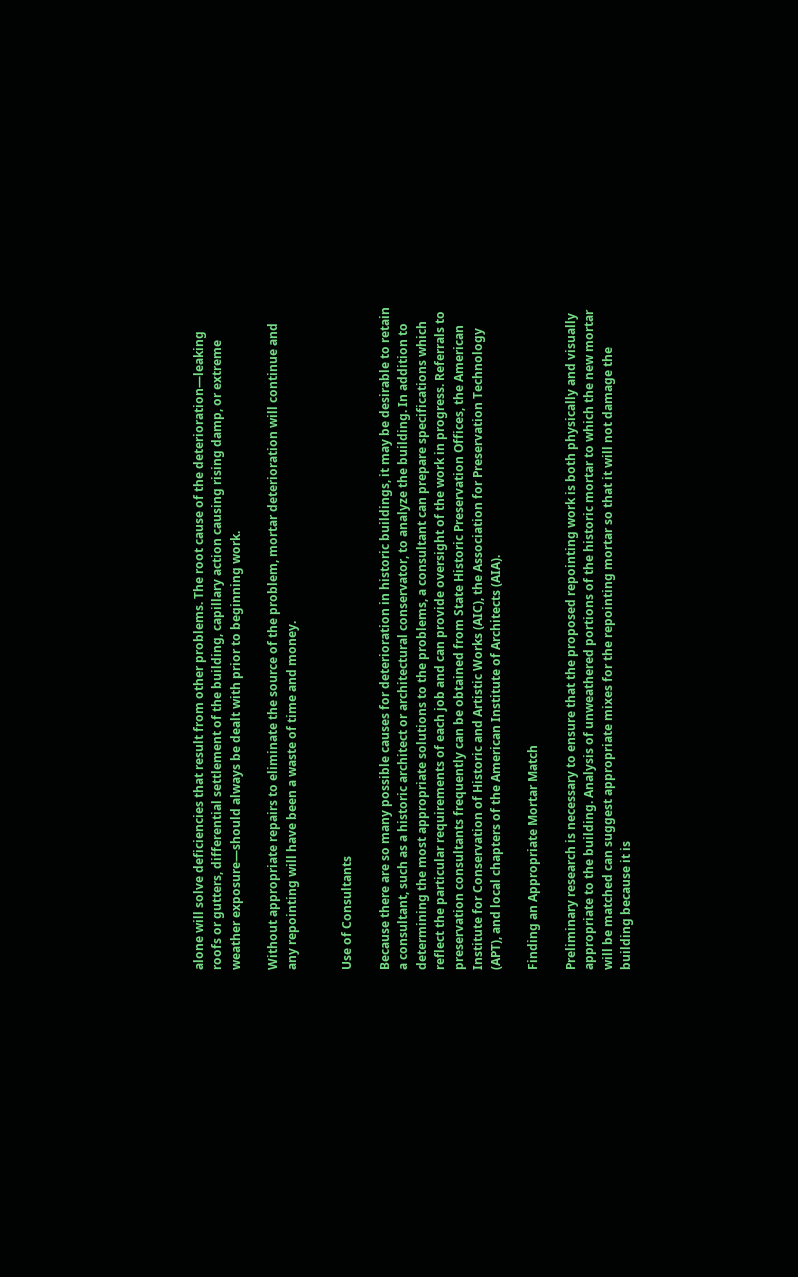alone will solve deficiencies that result from other problems. The root cause of the deterioration—leaking roofs or gutters, differential settlement of the building, capillary action causing rising damp, or extreme weather exposure—should always be dealt with prior to beginning work.

Without appropriate repairs to eliminate the source of the problem, mortar deterioration will continue and any repointing will have been a waste of time and money.


Use of Consultants

Because there are so many possible causes for deterioration in historic buildings, it may be desirable to retain a consultant, such as a historic architect or architectural conservator, to analyze the building. In addition to determining the most appropriate solutions to the problems, a consultant can prepare specifications which reflect the particular requirements of each job and can provide oversight of the work in progress. Referrals to preservation consultants frequently can be obtained from State Historic Preservation Offices, the American Institute for Conservation of Historic and Artistic Works (AIC), the Association for Preservation Technology (APT), and local chapters of the American Institute of Architects (AIA).

Finding an Appropriate Mortar Match

Preliminary research is necessary to ensure that the proposed repointing work is both physically and visually appropriate to the building. Analysis of unweathered portions of the historic mortar to which the new mortar will be matched can suggest appropriate mixes for the repointing mortar so that it will not damage the building because it is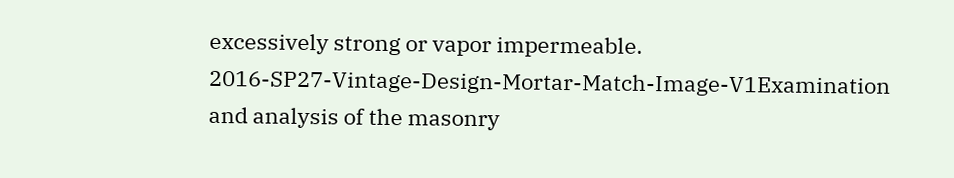excessively strong or vapor impermeable.
2016-SP27-Vintage-Design-Mortar-Match-Image-V1Examination and analysis of the masonry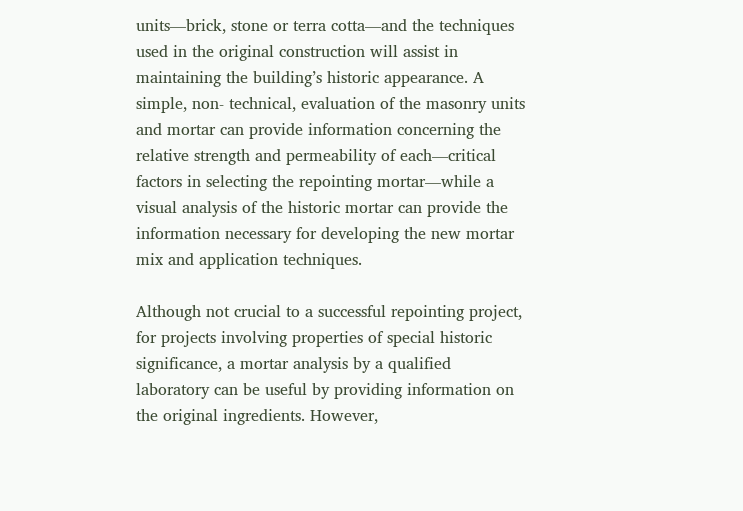units—brick, stone or terra cotta—and the techniques used in the original construction will assist in maintaining the building’s historic appearance. A simple, non- technical, evaluation of the masonry units and mortar can provide information concerning the relative strength and permeability of each—critical factors in selecting the repointing mortar—while a visual analysis of the historic mortar can provide the information necessary for developing the new mortar mix and application techniques.

Although not crucial to a successful repointing project, for projects involving properties of special historic significance, a mortar analysis by a qualified laboratory can be useful by providing information on the original ingredients. However,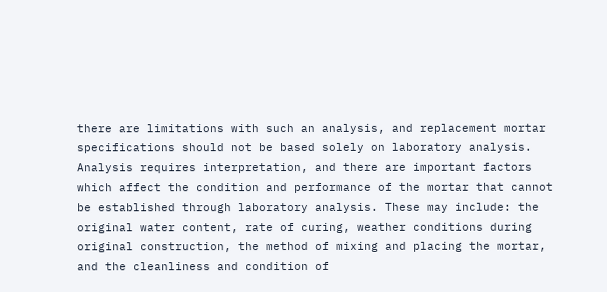there are limitations with such an analysis, and replacement mortar specifications should not be based solely on laboratory analysis. Analysis requires interpretation, and there are important factors which affect the condition and performance of the mortar that cannot be established through laboratory analysis. These may include: the original water content, rate of curing, weather conditions during original construction, the method of mixing and placing the mortar, and the cleanliness and condition of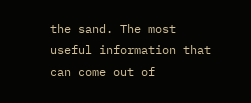the sand. The most useful information that can come out of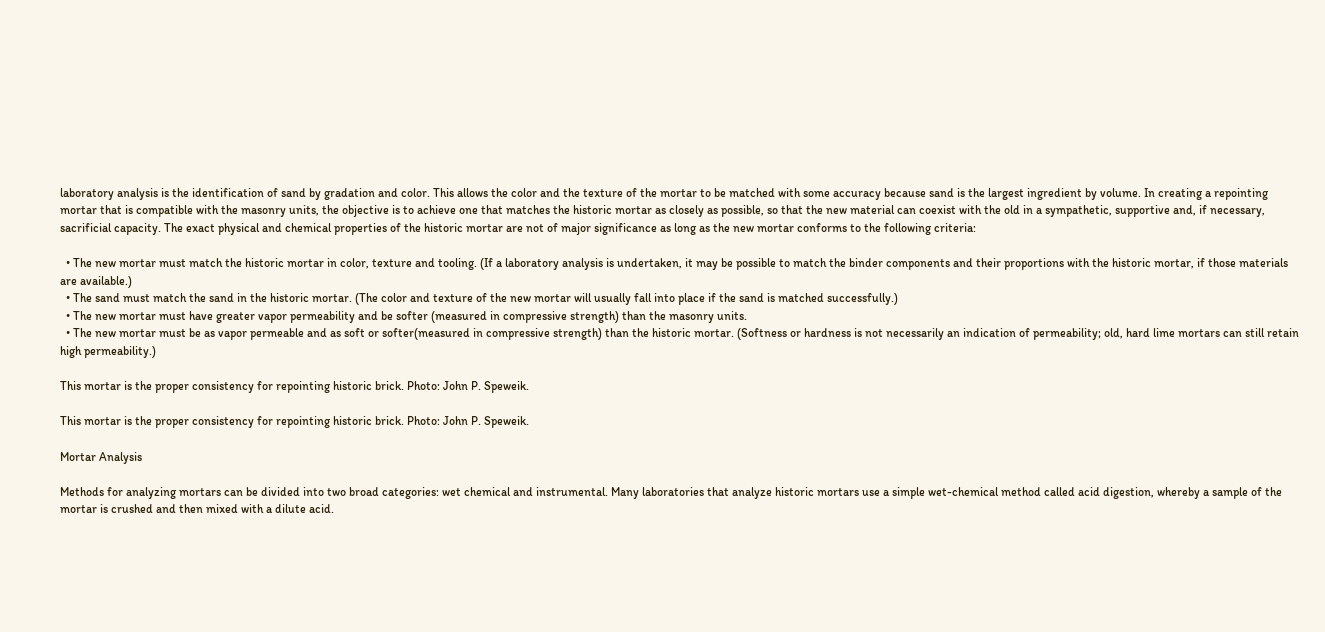laboratory analysis is the identification of sand by gradation and color. This allows the color and the texture of the mortar to be matched with some accuracy because sand is the largest ingredient by volume. In creating a repointing mortar that is compatible with the masonry units, the objective is to achieve one that matches the historic mortar as closely as possible, so that the new material can coexist with the old in a sympathetic, supportive and, if necessary, sacrificial capacity. The exact physical and chemical properties of the historic mortar are not of major significance as long as the new mortar conforms to the following criteria:

  • The new mortar must match the historic mortar in color, texture and tooling. (If a laboratory analysis is undertaken, it may be possible to match the binder components and their proportions with the historic mortar, if those materials are available.)
  • The sand must match the sand in the historic mortar. (The color and texture of the new mortar will usually fall into place if the sand is matched successfully.)
  • The new mortar must have greater vapor permeability and be softer (measured in compressive strength) than the masonry units.
  • The new mortar must be as vapor permeable and as soft or softer(measured in compressive strength) than the historic mortar. (Softness or hardness is not necessarily an indication of permeability; old, hard lime mortars can still retain high permeability.)

This mortar is the proper consistency for repointing historic brick. Photo: John P. Speweik.

This mortar is the proper consistency for repointing historic brick. Photo: John P. Speweik.

Mortar Analysis

Methods for analyzing mortars can be divided into two broad categories: wet chemical and instrumental. Many laboratories that analyze historic mortars use a simple wet-chemical method called acid digestion, whereby a sample of the mortar is crushed and then mixed with a dilute acid.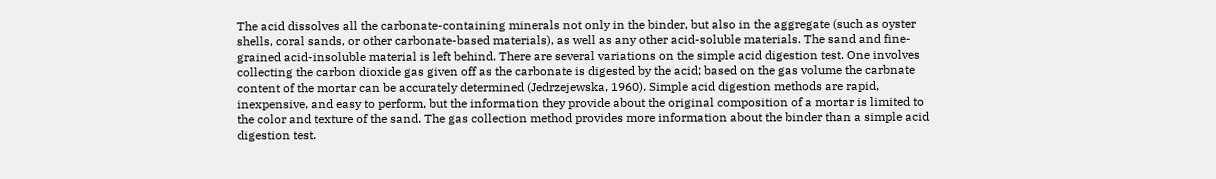The acid dissolves all the carbonate-containing minerals not only in the binder, but also in the aggregate (such as oyster shells, coral sands, or other carbonate-based materials), as well as any other acid-soluble materials. The sand and fine-grained acid-insoluble material is left behind. There are several variations on the simple acid digestion test. One involves collecting the carbon dioxide gas given off as the carbonate is digested by the acid; based on the gas volume the carbnate content of the mortar can be accurately determined (Jedrzejewska, 1960). Simple acid digestion methods are rapid, inexpensive, and easy to perform, but the information they provide about the original composition of a mortar is limited to the color and texture of the sand. The gas collection method provides more information about the binder than a simple acid digestion test.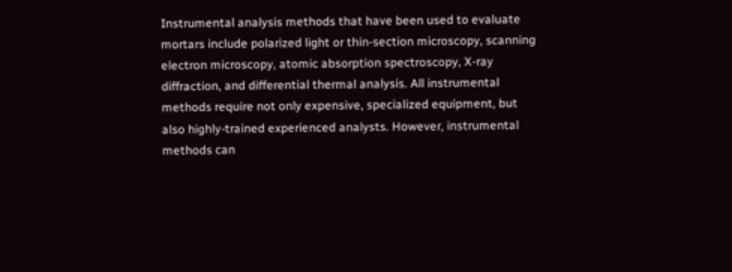Instrumental analysis methods that have been used to evaluate mortars include polarized light or thin-section microscopy, scanning electron microscopy, atomic absorption spectroscopy, X-ray diffraction, and differential thermal analysis. All instrumental methods require not only expensive, specialized equipment, but also highly-trained experienced analysts. However, instrumental methods can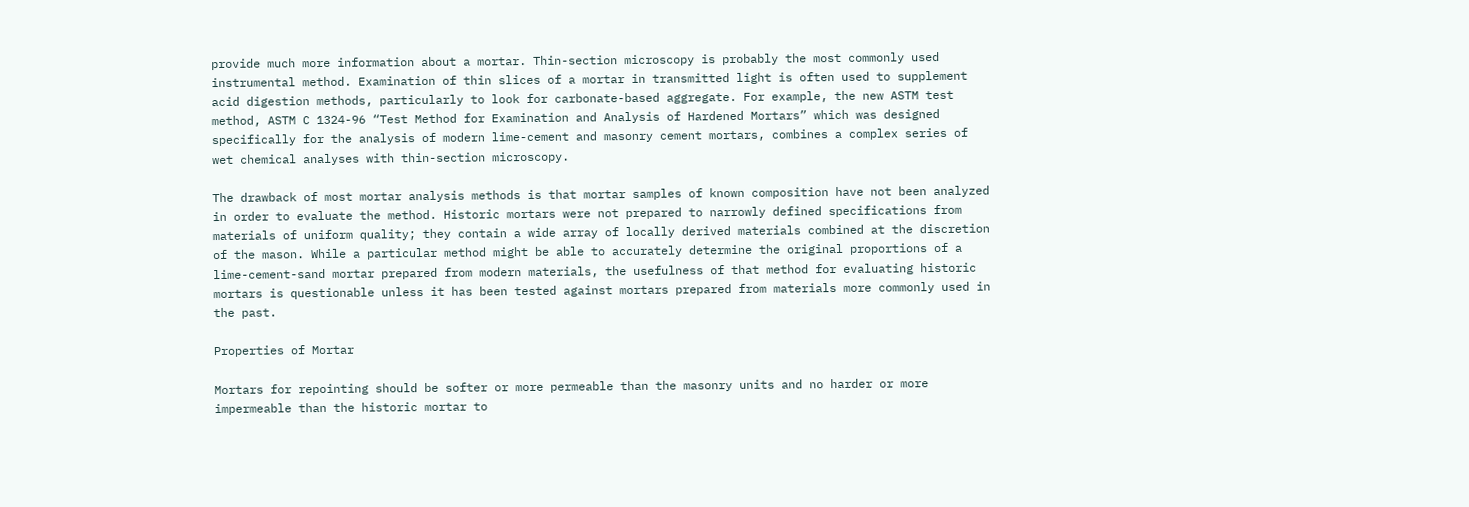provide much more information about a mortar. Thin-section microscopy is probably the most commonly used instrumental method. Examination of thin slices of a mortar in transmitted light is often used to supplement acid digestion methods, particularly to look for carbonate-based aggregate. For example, the new ASTM test method, ASTM C 1324-96 “Test Method for Examination and Analysis of Hardened Mortars” which was designed specifically for the analysis of modern lime-cement and masonry cement mortars, combines a complex series of wet chemical analyses with thin-section microscopy.

The drawback of most mortar analysis methods is that mortar samples of known composition have not been analyzed in order to evaluate the method. Historic mortars were not prepared to narrowly defined specifications from materials of uniform quality; they contain a wide array of locally derived materials combined at the discretion of the mason. While a particular method might be able to accurately determine the original proportions of a lime-cement-sand mortar prepared from modern materials, the usefulness of that method for evaluating historic mortars is questionable unless it has been tested against mortars prepared from materials more commonly used in the past.

Properties of Mortar

Mortars for repointing should be softer or more permeable than the masonry units and no harder or more impermeable than the historic mortar to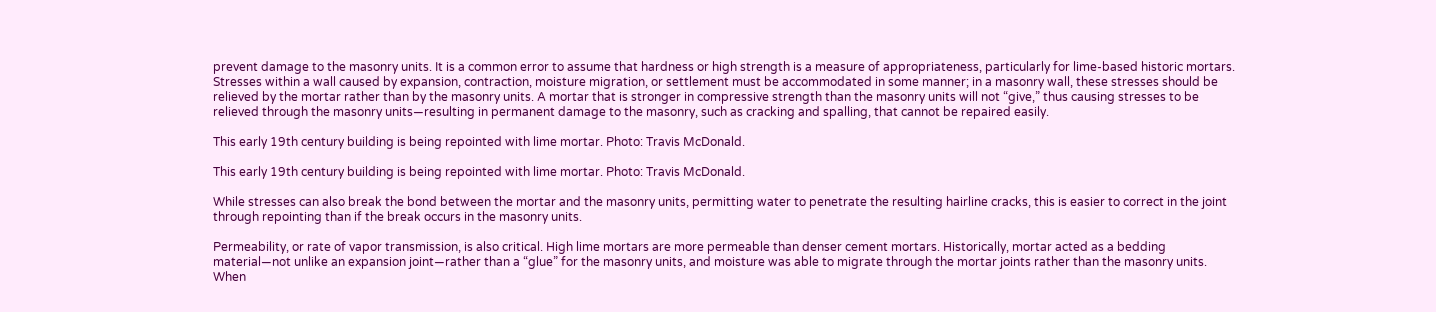prevent damage to the masonry units. It is a common error to assume that hardness or high strength is a measure of appropriateness, particularly for lime-based historic mortars. Stresses within a wall caused by expansion, contraction, moisture migration, or settlement must be accommodated in some manner; in a masonry wall, these stresses should be relieved by the mortar rather than by the masonry units. A mortar that is stronger in compressive strength than the masonry units will not “give,” thus causing stresses to be relieved through the masonry units—resulting in permanent damage to the masonry, such as cracking and spalling, that cannot be repaired easily.

This early 19th century building is being repointed with lime mortar. Photo: Travis McDonald.

This early 19th century building is being repointed with lime mortar. Photo: Travis McDonald.

While stresses can also break the bond between the mortar and the masonry units, permitting water to penetrate the resulting hairline cracks, this is easier to correct in the joint through repointing than if the break occurs in the masonry units.

Permeability, or rate of vapor transmission, is also critical. High lime mortars are more permeable than denser cement mortars. Historically, mortar acted as a bedding material—not unlike an expansion joint—rather than a “glue” for the masonry units, and moisture was able to migrate through the mortar joints rather than the masonry units. When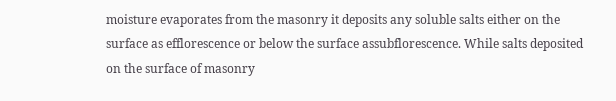moisture evaporates from the masonry it deposits any soluble salts either on the surface as efflorescence or below the surface assubflorescence. While salts deposited on the surface of masonry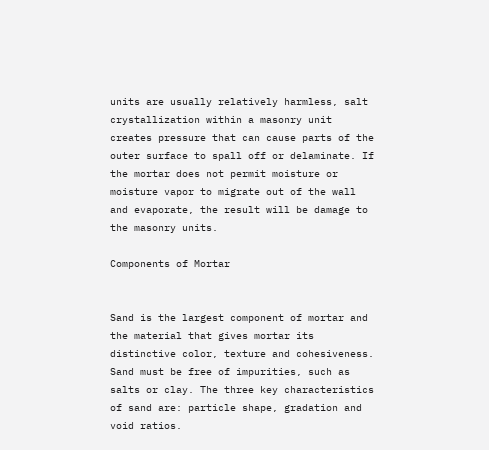units are usually relatively harmless, salt crystallization within a masonry unit creates pressure that can cause parts of the outer surface to spall off or delaminate. If the mortar does not permit moisture or moisture vapor to migrate out of the wall and evaporate, the result will be damage to the masonry units.

Components of Mortar


Sand is the largest component of mortar and the material that gives mortar its distinctive color, texture and cohesiveness. Sand must be free of impurities, such as salts or clay. The three key characteristics of sand are: particle shape, gradation and void ratios.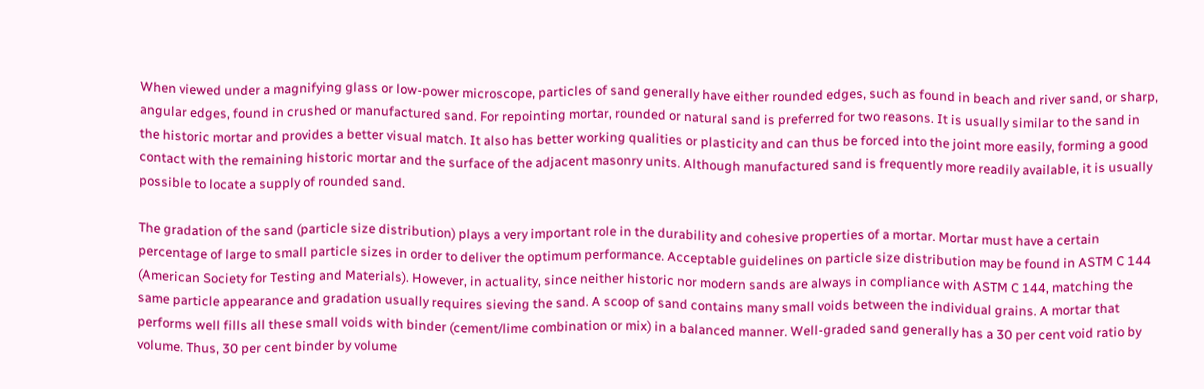When viewed under a magnifying glass or low-power microscope, particles of sand generally have either rounded edges, such as found in beach and river sand, or sharp, angular edges, found in crushed or manufactured sand. For repointing mortar, rounded or natural sand is preferred for two reasons. It is usually similar to the sand in the historic mortar and provides a better visual match. It also has better working qualities or plasticity and can thus be forced into the joint more easily, forming a good contact with the remaining historic mortar and the surface of the adjacent masonry units. Although manufactured sand is frequently more readily available, it is usually possible to locate a supply of rounded sand.

The gradation of the sand (particle size distribution) plays a very important role in the durability and cohesive properties of a mortar. Mortar must have a certain percentage of large to small particle sizes in order to deliver the optimum performance. Acceptable guidelines on particle size distribution may be found in ASTM C 144 (American Society for Testing and Materials). However, in actuality, since neither historic nor modern sands are always in compliance with ASTM C 144, matching the same particle appearance and gradation usually requires sieving the sand. A scoop of sand contains many small voids between the individual grains. A mortar that performs well fills all these small voids with binder (cement/lime combination or mix) in a balanced manner. Well-graded sand generally has a 30 per cent void ratio by volume. Thus, 30 per cent binder by volume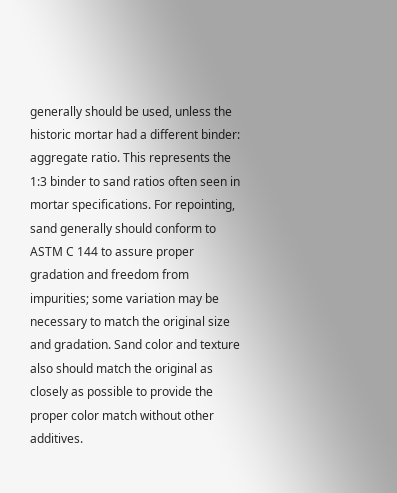generally should be used, unless the historic mortar had a different binder: aggregate ratio. This represents the 1:3 binder to sand ratios often seen in mortar specifications. For repointing, sand generally should conform to ASTM C 144 to assure proper gradation and freedom from impurities; some variation may be necessary to match the original size and gradation. Sand color and texture also should match the original as closely as possible to provide the proper color match without other additives.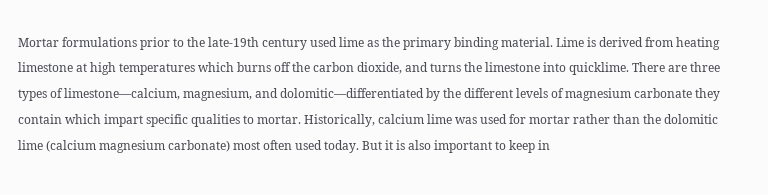Mortar formulations prior to the late-19th century used lime as the primary binding material. Lime is derived from heating limestone at high temperatures which burns off the carbon dioxide, and turns the limestone into quicklime. There are three types of limestone—calcium, magnesium, and dolomitic—differentiated by the different levels of magnesium carbonate they contain which impart specific qualities to mortar. Historically, calcium lime was used for mortar rather than the dolomitic lime (calcium magnesium carbonate) most often used today. But it is also important to keep in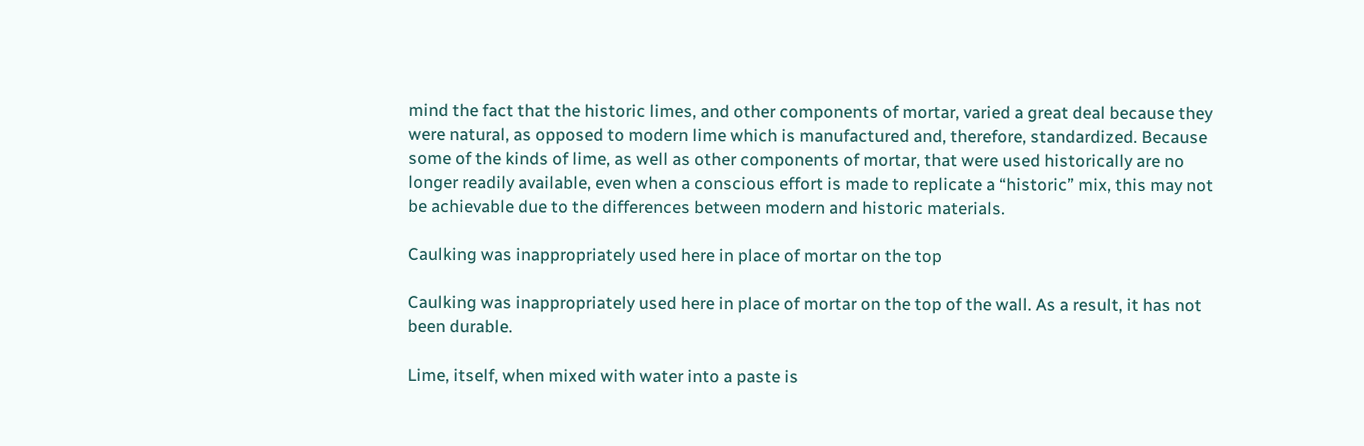mind the fact that the historic limes, and other components of mortar, varied a great deal because they were natural, as opposed to modern lime which is manufactured and, therefore, standardized. Because some of the kinds of lime, as well as other components of mortar, that were used historically are no longer readily available, even when a conscious effort is made to replicate a “historic” mix, this may not be achievable due to the differences between modern and historic materials.

Caulking was inappropriately used here in place of mortar on the top

Caulking was inappropriately used here in place of mortar on the top of the wall. As a result, it has not been durable.

Lime, itself, when mixed with water into a paste is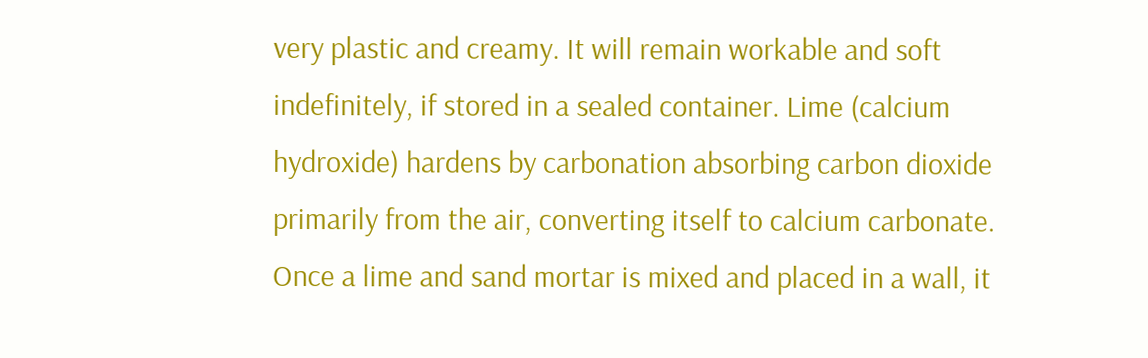very plastic and creamy. It will remain workable and soft indefinitely, if stored in a sealed container. Lime (calcium hydroxide) hardens by carbonation absorbing carbon dioxide primarily from the air, converting itself to calcium carbonate. Once a lime and sand mortar is mixed and placed in a wall, it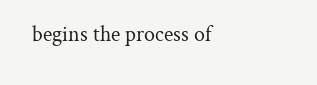begins the process of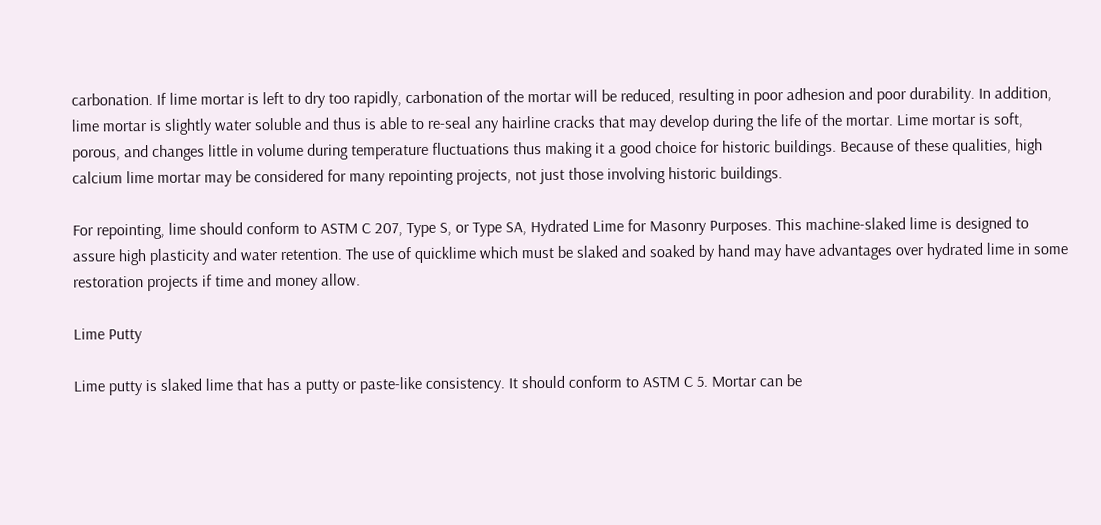carbonation. If lime mortar is left to dry too rapidly, carbonation of the mortar will be reduced, resulting in poor adhesion and poor durability. In addition, lime mortar is slightly water soluble and thus is able to re-seal any hairline cracks that may develop during the life of the mortar. Lime mortar is soft, porous, and changes little in volume during temperature fluctuations thus making it a good choice for historic buildings. Because of these qualities, high calcium lime mortar may be considered for many repointing projects, not just those involving historic buildings.

For repointing, lime should conform to ASTM C 207, Type S, or Type SA, Hydrated Lime for Masonry Purposes. This machine-slaked lime is designed to assure high plasticity and water retention. The use of quicklime which must be slaked and soaked by hand may have advantages over hydrated lime in some restoration projects if time and money allow.

Lime Putty

Lime putty is slaked lime that has a putty or paste-like consistency. It should conform to ASTM C 5. Mortar can be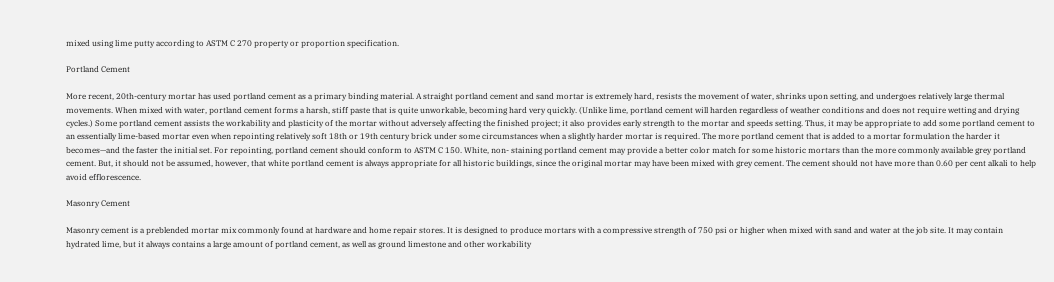mixed using lime putty according to ASTM C 270 property or proportion specification.

Portland Cement

More recent, 20th-century mortar has used portland cement as a primary binding material. A straight portland cement and sand mortar is extremely hard, resists the movement of water, shrinks upon setting, and undergoes relatively large thermal movements. When mixed with water, portland cement forms a harsh, stiff paste that is quite unworkable, becoming hard very quickly. (Unlike lime, portland cement will harden regardless of weather conditions and does not require wetting and drying cycles.) Some portland cement assists the workability and plasticity of the mortar without adversely affecting the finished project; it also provides early strength to the mortar and speeds setting. Thus, it may be appropriate to add some portland cement to an essentially lime-based mortar even when repointing relatively soft 18th or 19th century brick under some circumstances when a slightly harder mortar is required. The more portland cement that is added to a mortar formulation the harder it becomes—and the faster the initial set. For repointing, portland cement should conform to ASTM C 150. White, non- staining portland cement may provide a better color match for some historic mortars than the more commonly available grey portland cement. But, it should not be assumed, however, that white portland cement is always appropriate for all historic buildings, since the original mortar may have been mixed with grey cement. The cement should not have more than 0.60 per cent alkali to help avoid efflorescence.

Masonry Cement

Masonry cement is a preblended mortar mix commonly found at hardware and home repair stores. It is designed to produce mortars with a compressive strength of 750 psi or higher when mixed with sand and water at the job site. It may contain hydrated lime, but it always contains a large amount of portland cement, as well as ground limestone and other workability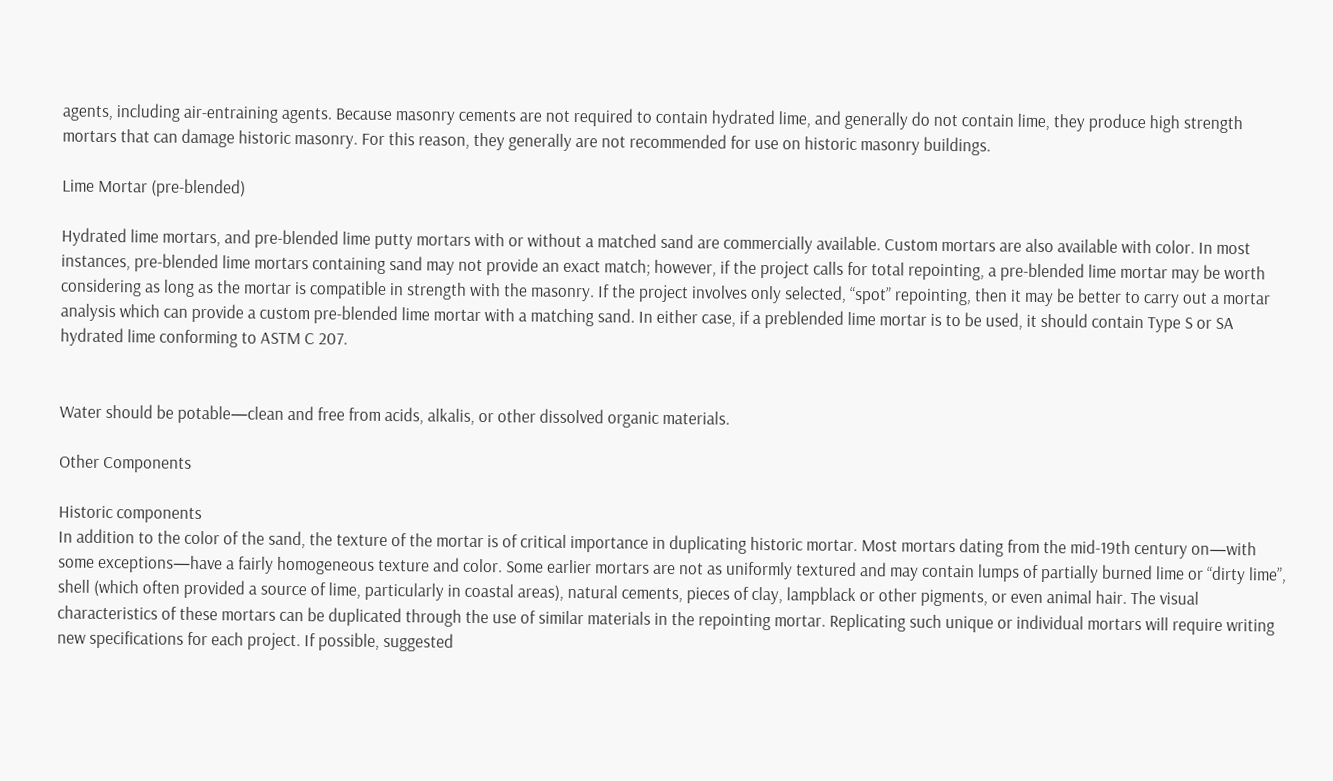agents, including air-entraining agents. Because masonry cements are not required to contain hydrated lime, and generally do not contain lime, they produce high strength mortars that can damage historic masonry. For this reason, they generally are not recommended for use on historic masonry buildings.

Lime Mortar (pre-blended)

Hydrated lime mortars, and pre-blended lime putty mortars with or without a matched sand are commercially available. Custom mortars are also available with color. In most instances, pre-blended lime mortars containing sand may not provide an exact match; however, if the project calls for total repointing, a pre-blended lime mortar may be worth considering as long as the mortar is compatible in strength with the masonry. If the project involves only selected, “spot” repointing, then it may be better to carry out a mortar analysis which can provide a custom pre-blended lime mortar with a matching sand. In either case, if a preblended lime mortar is to be used, it should contain Type S or SA hydrated lime conforming to ASTM C 207.


Water should be potable—clean and free from acids, alkalis, or other dissolved organic materials.

Other Components

Historic components
In addition to the color of the sand, the texture of the mortar is of critical importance in duplicating historic mortar. Most mortars dating from the mid-19th century on—with some exceptions—have a fairly homogeneous texture and color. Some earlier mortars are not as uniformly textured and may contain lumps of partially burned lime or “dirty lime”, shell (which often provided a source of lime, particularly in coastal areas), natural cements, pieces of clay, lampblack or other pigments, or even animal hair. The visual characteristics of these mortars can be duplicated through the use of similar materials in the repointing mortar. Replicating such unique or individual mortars will require writing new specifications for each project. If possible, suggested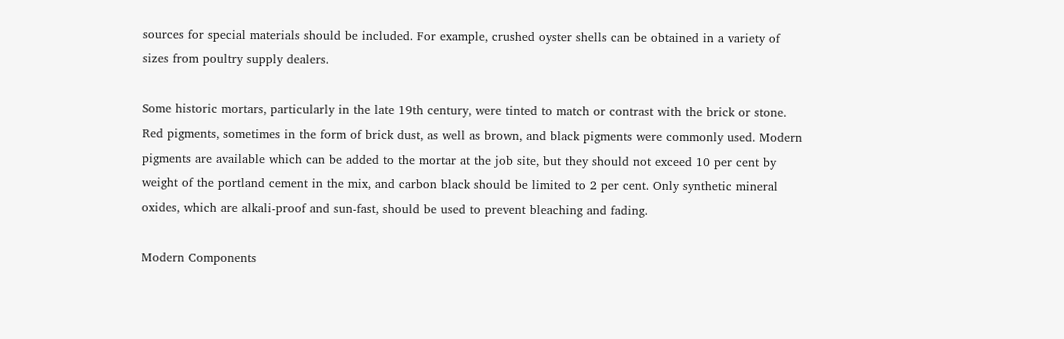sources for special materials should be included. For example, crushed oyster shells can be obtained in a variety of sizes from poultry supply dealers.

Some historic mortars, particularly in the late 19th century, were tinted to match or contrast with the brick or stone. Red pigments, sometimes in the form of brick dust, as well as brown, and black pigments were commonly used. Modern pigments are available which can be added to the mortar at the job site, but they should not exceed 10 per cent by weight of the portland cement in the mix, and carbon black should be limited to 2 per cent. Only synthetic mineral oxides, which are alkali-proof and sun-fast, should be used to prevent bleaching and fading.

Modern Components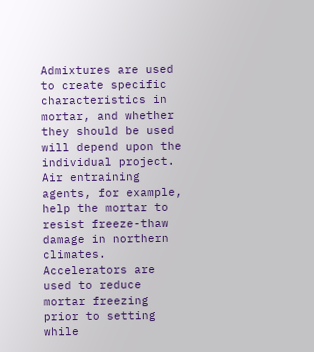Admixtures are used to create specific characteristics in mortar, and whether they should be used will depend upon the individual project. Air entraining agents, for example, help the mortar to resist freeze-thaw damage in northern climates. Accelerators are used to reduce mortar freezing prior to setting while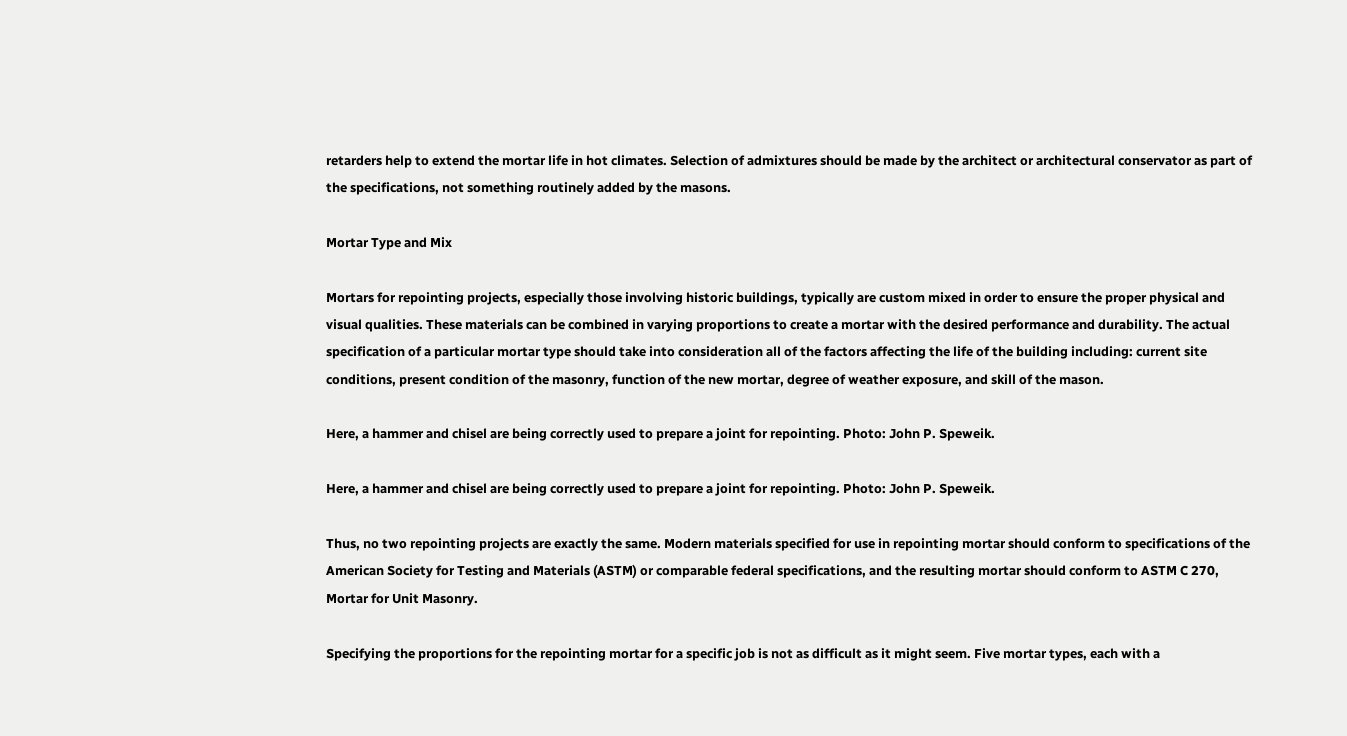retarders help to extend the mortar life in hot climates. Selection of admixtures should be made by the architect or architectural conservator as part of the specifications, not something routinely added by the masons.

Mortar Type and Mix

Mortars for repointing projects, especially those involving historic buildings, typically are custom mixed in order to ensure the proper physical and visual qualities. These materials can be combined in varying proportions to create a mortar with the desired performance and durability. The actual specification of a particular mortar type should take into consideration all of the factors affecting the life of the building including: current site conditions, present condition of the masonry, function of the new mortar, degree of weather exposure, and skill of the mason.

Here, a hammer and chisel are being correctly used to prepare a joint for repointing. Photo: John P. Speweik.

Here, a hammer and chisel are being correctly used to prepare a joint for repointing. Photo: John P. Speweik.

Thus, no two repointing projects are exactly the same. Modern materials specified for use in repointing mortar should conform to specifications of the American Society for Testing and Materials (ASTM) or comparable federal specifications, and the resulting mortar should conform to ASTM C 270, Mortar for Unit Masonry.

Specifying the proportions for the repointing mortar for a specific job is not as difficult as it might seem. Five mortar types, each with a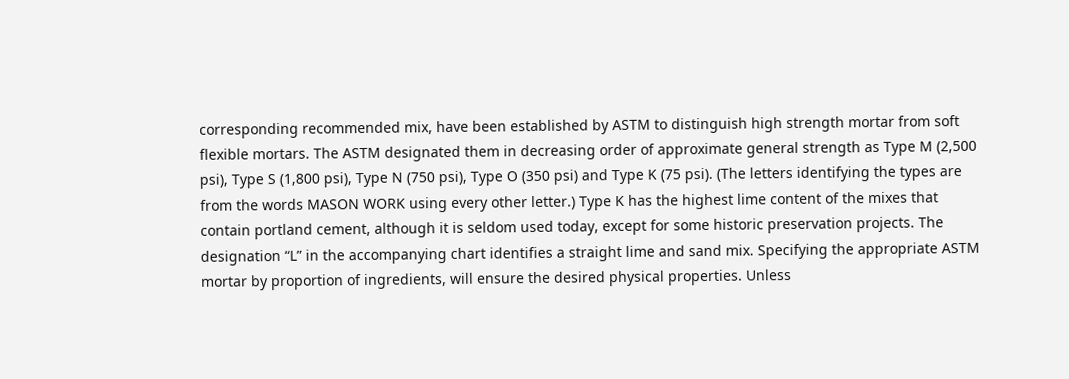corresponding recommended mix, have been established by ASTM to distinguish high strength mortar from soft flexible mortars. The ASTM designated them in decreasing order of approximate general strength as Type M (2,500 psi), Type S (1,800 psi), Type N (750 psi), Type O (350 psi) and Type K (75 psi). (The letters identifying the types are from the words MASON WORK using every other letter.) Type K has the highest lime content of the mixes that contain portland cement, although it is seldom used today, except for some historic preservation projects. The designation “L” in the accompanying chart identifies a straight lime and sand mix. Specifying the appropriate ASTM mortar by proportion of ingredients, will ensure the desired physical properties. Unless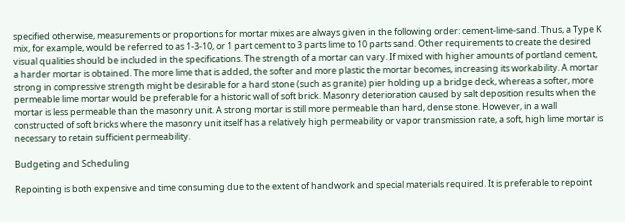specified otherwise, measurements or proportions for mortar mixes are always given in the following order: cement-lime-sand. Thus, a Type K mix, for example, would be referred to as 1-3-10, or 1 part cement to 3 parts lime to 10 parts sand. Other requirements to create the desired visual qualities should be included in the specifications. The strength of a mortar can vary. If mixed with higher amounts of portland cement, a harder mortar is obtained. The more lime that is added, the softer and more plastic the mortar becomes, increasing its workability. A mortar strong in compressive strength might be desirable for a hard stone (such as granite) pier holding up a bridge deck, whereas a softer, more permeable lime mortar would be preferable for a historic wall of soft brick. Masonry deterioration caused by salt deposition results when the mortar is less permeable than the masonry unit. A strong mortar is still more permeable than hard, dense stone. However, in a wall constructed of soft bricks where the masonry unit itself has a relatively high permeability or vapor transmission rate, a soft, high lime mortar is necessary to retain sufficient permeability.

Budgeting and Scheduling

Repointing is both expensive and time consuming due to the extent of handwork and special materials required. It is preferable to repoint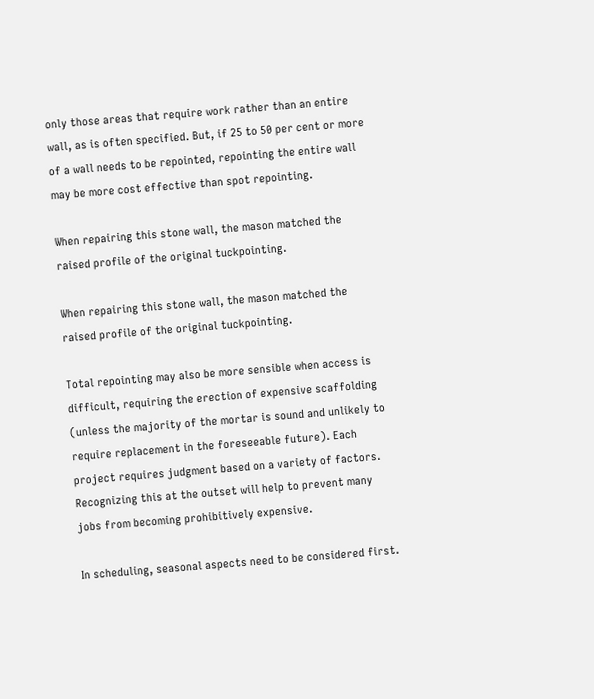only those areas that require work rather than an entire wall, as is often specified. But, if 25 to 50 per cent or more of a wall needs to be repointed, repointing the entire wall may be more cost effective than spot repointing.

When repairing this stone wall, the mason matched the raised profile of the original tuckpointing.

When repairing this stone wall, the mason matched the raised profile of the original tuckpointing.

Total repointing may also be more sensible when access is difficult, requiring the erection of expensive scaffolding (unless the majority of the mortar is sound and unlikely to require replacement in the foreseeable future). Each project requires judgment based on a variety of factors. Recognizing this at the outset will help to prevent many jobs from becoming prohibitively expensive.

In scheduling, seasonal aspects need to be considered first.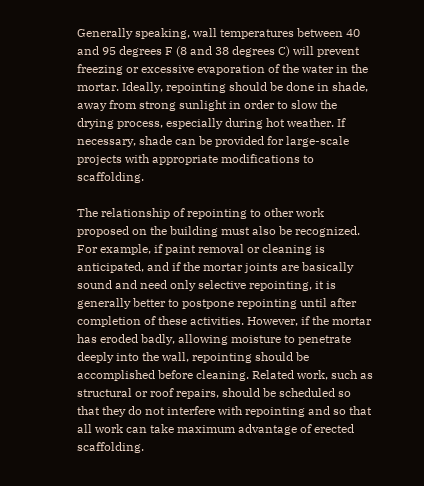Generally speaking, wall temperatures between 40 and 95 degrees F (8 and 38 degrees C) will prevent freezing or excessive evaporation of the water in the mortar. Ideally, repointing should be done in shade, away from strong sunlight in order to slow the drying process, especially during hot weather. If necessary, shade can be provided for large-scale projects with appropriate modifications to scaffolding.

The relationship of repointing to other work proposed on the building must also be recognized. For example, if paint removal or cleaning is anticipated, and if the mortar joints are basically sound and need only selective repointing, it is generally better to postpone repointing until after completion of these activities. However, if the mortar has eroded badly, allowing moisture to penetrate deeply into the wall, repointing should be accomplished before cleaning. Related work, such as structural or roof repairs, should be scheduled so that they do not interfere with repointing and so that all work can take maximum advantage of erected scaffolding.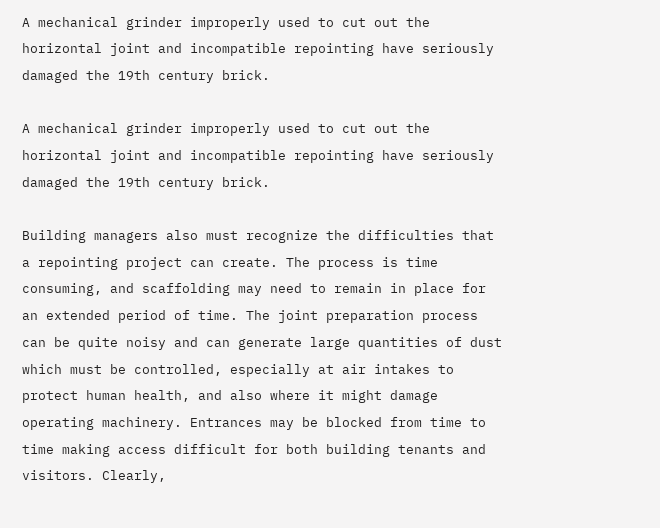A mechanical grinder improperly used to cut out the horizontal joint and incompatible repointing have seriously damaged the 19th century brick.

A mechanical grinder improperly used to cut out the horizontal joint and incompatible repointing have seriously damaged the 19th century brick.

Building managers also must recognize the difficulties that a repointing project can create. The process is time consuming, and scaffolding may need to remain in place for an extended period of time. The joint preparation process can be quite noisy and can generate large quantities of dust which must be controlled, especially at air intakes to protect human health, and also where it might damage operating machinery. Entrances may be blocked from time to time making access difficult for both building tenants and visitors. Clearly,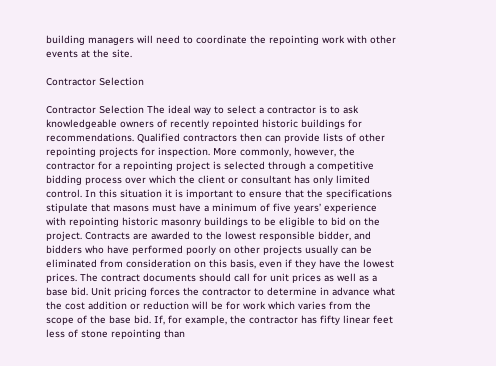building managers will need to coordinate the repointing work with other events at the site.

Contractor Selection

Contractor Selection The ideal way to select a contractor is to ask knowledgeable owners of recently repointed historic buildings for recommendations. Qualified contractors then can provide lists of other repointing projects for inspection. More commonly, however, the contractor for a repointing project is selected through a competitive bidding process over which the client or consultant has only limited control. In this situation it is important to ensure that the specifications stipulate that masons must have a minimum of five years’ experience with repointing historic masonry buildings to be eligible to bid on the project. Contracts are awarded to the lowest responsible bidder, and bidders who have performed poorly on other projects usually can be eliminated from consideration on this basis, even if they have the lowest prices. The contract documents should call for unit prices as well as a base bid. Unit pricing forces the contractor to determine in advance what the cost addition or reduction will be for work which varies from the scope of the base bid. If, for example, the contractor has fifty linear feet less of stone repointing than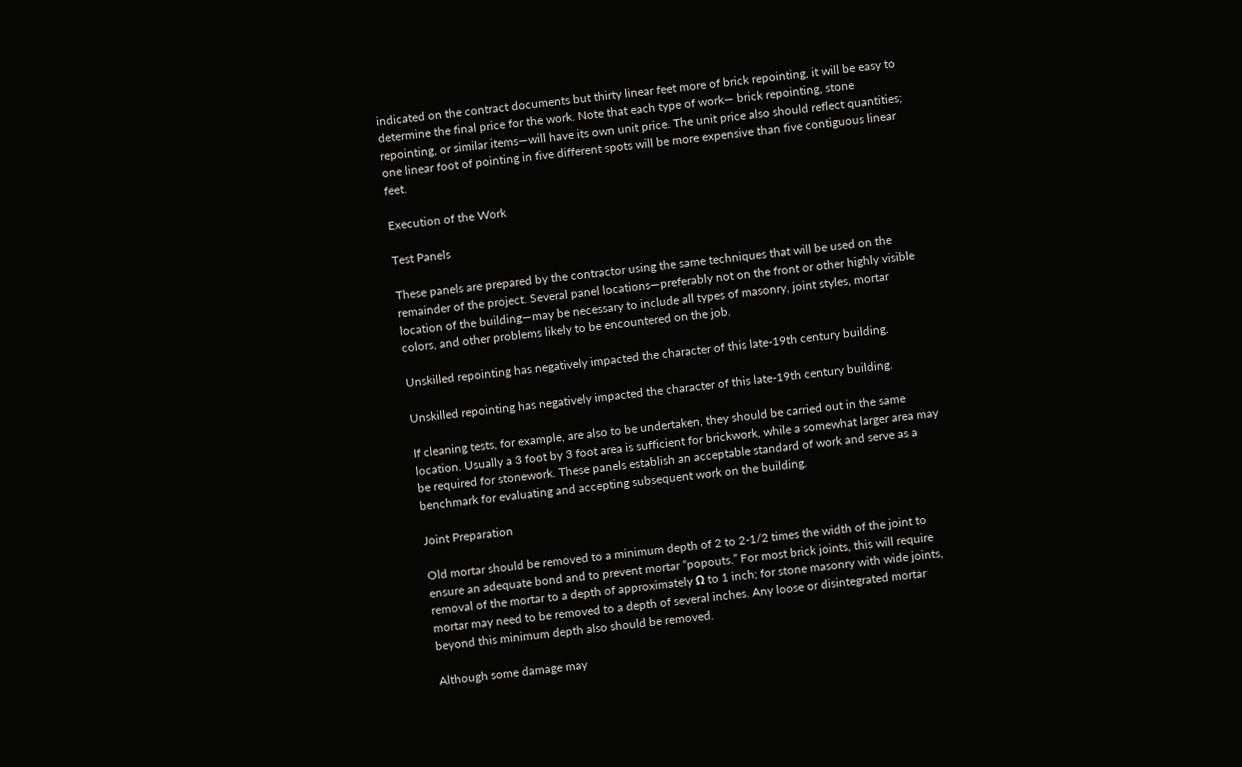indicated on the contract documents but thirty linear feet more of brick repointing, it will be easy to determine the final price for the work. Note that each type of work— brick repointing, stone repointing, or similar items—will have its own unit price. The unit price also should reflect quantities; one linear foot of pointing in five different spots will be more expensive than five contiguous linear feet.

Execution of the Work

Test Panels

These panels are prepared by the contractor using the same techniques that will be used on the remainder of the project. Several panel locations—preferably not on the front or other highly visible location of the building—may be necessary to include all types of masonry, joint styles, mortar colors, and other problems likely to be encountered on the job.

Unskilled repointing has negatively impacted the character of this late-19th century building.

Unskilled repointing has negatively impacted the character of this late-19th century building.

If cleaning tests, for example, are also to be undertaken, they should be carried out in the same location. Usually a 3 foot by 3 foot area is sufficient for brickwork, while a somewhat larger area may be required for stonework. These panels establish an acceptable standard of work and serve as a benchmark for evaluating and accepting subsequent work on the building.

Joint Preparation

Old mortar should be removed to a minimum depth of 2 to 2-1/2 times the width of the joint to ensure an adequate bond and to prevent mortar “popouts.” For most brick joints, this will require removal of the mortar to a depth of approximately Ω to 1 inch; for stone masonry with wide joints, mortar may need to be removed to a depth of several inches. Any loose or disintegrated mortar beyond this minimum depth also should be removed.

Although some damage may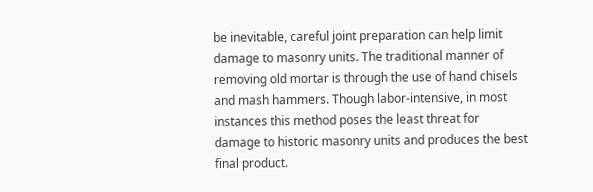be inevitable, careful joint preparation can help limit damage to masonry units. The traditional manner of removing old mortar is through the use of hand chisels and mash hammers. Though labor-intensive, in most instances this method poses the least threat for damage to historic masonry units and produces the best final product.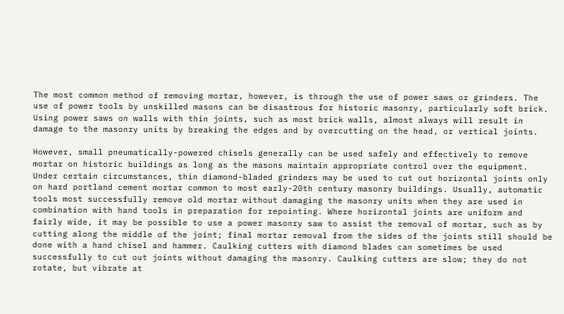The most common method of removing mortar, however, is through the use of power saws or grinders. The use of power tools by unskilled masons can be disastrous for historic masonry, particularly soft brick. Using power saws on walls with thin joints, such as most brick walls, almost always will result in damage to the masonry units by breaking the edges and by overcutting on the head, or vertical joints.

However, small pneumatically-powered chisels generally can be used safely and effectively to remove mortar on historic buildings as long as the masons maintain appropriate control over the equipment. Under certain circumstances, thin diamond-bladed grinders may be used to cut out horizontal joints only on hard portland cement mortar common to most early-20th century masonry buildings. Usually, automatic tools most successfully remove old mortar without damaging the masonry units when they are used in combination with hand tools in preparation for repointing. Where horizontal joints are uniform and fairly wide, it may be possible to use a power masonry saw to assist the removal of mortar, such as by cutting along the middle of the joint; final mortar removal from the sides of the joints still should be done with a hand chisel and hammer. Caulking cutters with diamond blades can sometimes be used successfully to cut out joints without damaging the masonry. Caulking cutters are slow; they do not rotate, but vibrate at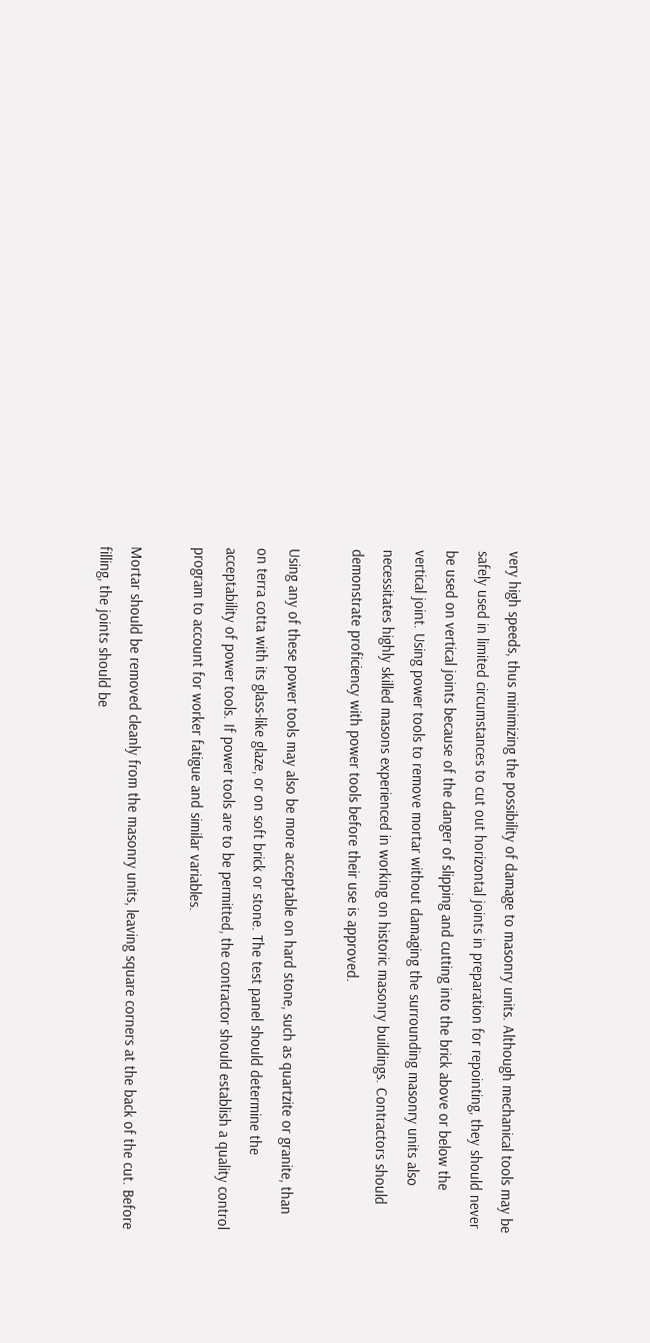very high speeds, thus minimizing the possibility of damage to masonry units. Although mechanical tools may be safely used in limited circumstances to cut out horizontal joints in preparation for repointing, they should never be used on vertical joints because of the danger of slipping and cutting into the brick above or below the vertical joint. Using power tools to remove mortar without damaging the surrounding masonry units also necessitates highly skilled masons experienced in working on historic masonry buildings. Contractors should demonstrate proficiency with power tools before their use is approved.

Using any of these power tools may also be more acceptable on hard stone, such as quartzite or granite, than on terra cotta with its glass-like glaze, or on soft brick or stone. The test panel should determine the acceptability of power tools. If power tools are to be permitted, the contractor should establish a quality control program to account for worker fatigue and similar variables.

Mortar should be removed cleanly from the masonry units, leaving square corners at the back of the cut. Before filling, the joints should be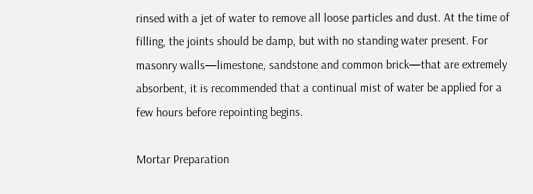rinsed with a jet of water to remove all loose particles and dust. At the time of filling, the joints should be damp, but with no standing water present. For masonry walls—limestone, sandstone and common brick—that are extremely absorbent, it is recommended that a continual mist of water be applied for a few hours before repointing begins.

Mortar Preparation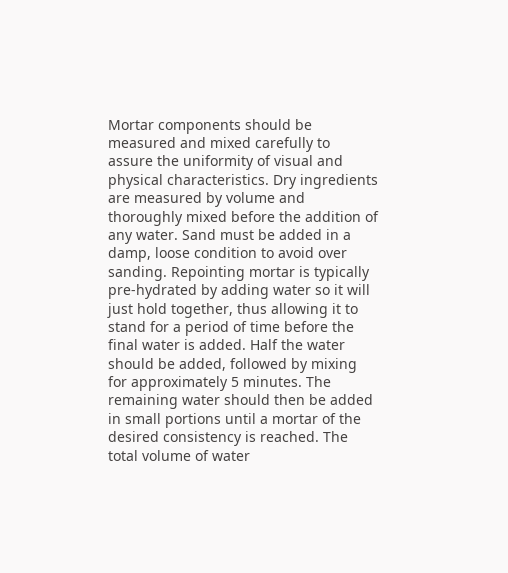Mortar components should be measured and mixed carefully to assure the uniformity of visual and physical characteristics. Dry ingredients are measured by volume and thoroughly mixed before the addition of any water. Sand must be added in a damp, loose condition to avoid over sanding. Repointing mortar is typically pre-hydrated by adding water so it will just hold together, thus allowing it to stand for a period of time before the final water is added. Half the water should be added, followed by mixing for approximately 5 minutes. The remaining water should then be added in small portions until a mortar of the desired consistency is reached. The total volume of water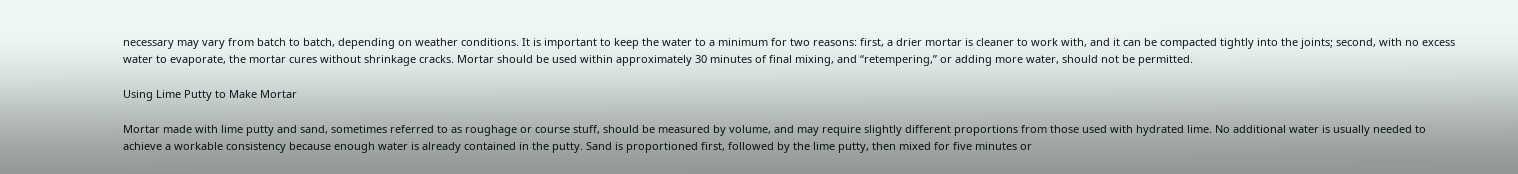necessary may vary from batch to batch, depending on weather conditions. It is important to keep the water to a minimum for two reasons: first, a drier mortar is cleaner to work with, and it can be compacted tightly into the joints; second, with no excess water to evaporate, the mortar cures without shrinkage cracks. Mortar should be used within approximately 30 minutes of final mixing, and “retempering,” or adding more water, should not be permitted.

Using Lime Putty to Make Mortar

Mortar made with lime putty and sand, sometimes referred to as roughage or course stuff, should be measured by volume, and may require slightly different proportions from those used with hydrated lime. No additional water is usually needed to achieve a workable consistency because enough water is already contained in the putty. Sand is proportioned first, followed by the lime putty, then mixed for five minutes or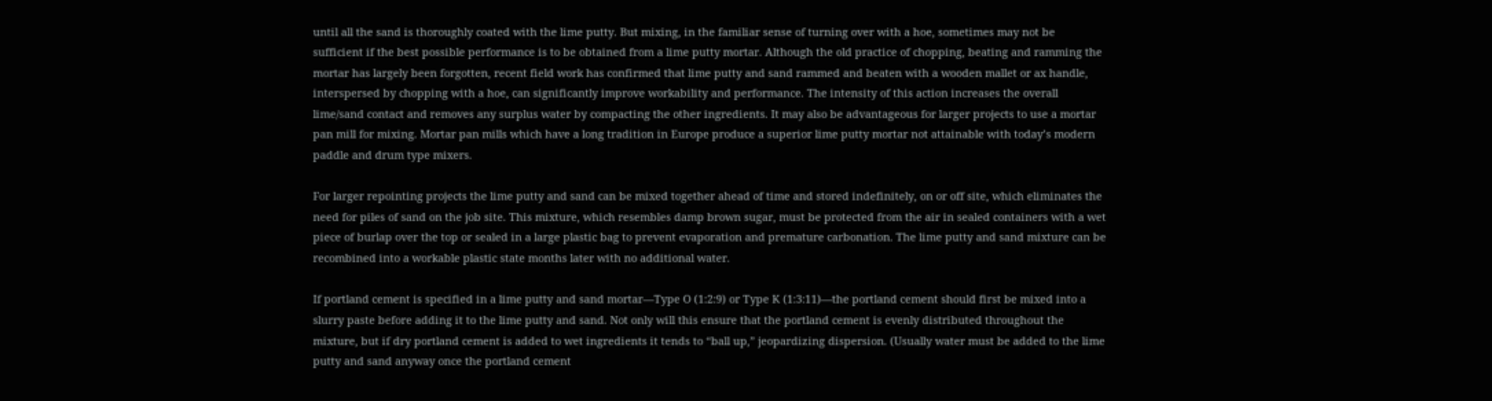until all the sand is thoroughly coated with the lime putty. But mixing, in the familiar sense of turning over with a hoe, sometimes may not be sufficient if the best possible performance is to be obtained from a lime putty mortar. Although the old practice of chopping, beating and ramming the mortar has largely been forgotten, recent field work has confirmed that lime putty and sand rammed and beaten with a wooden mallet or ax handle, interspersed by chopping with a hoe, can significantly improve workability and performance. The intensity of this action increases the overall lime/sand contact and removes any surplus water by compacting the other ingredients. It may also be advantageous for larger projects to use a mortar pan mill for mixing. Mortar pan mills which have a long tradition in Europe produce a superior lime putty mortar not attainable with today’s modern paddle and drum type mixers.

For larger repointing projects the lime putty and sand can be mixed together ahead of time and stored indefinitely, on or off site, which eliminates the need for piles of sand on the job site. This mixture, which resembles damp brown sugar, must be protected from the air in sealed containers with a wet piece of burlap over the top or sealed in a large plastic bag to prevent evaporation and premature carbonation. The lime putty and sand mixture can be recombined into a workable plastic state months later with no additional water.

If portland cement is specified in a lime putty and sand mortar—Type O (1:2:9) or Type K (1:3:11)—the portland cement should first be mixed into a slurry paste before adding it to the lime putty and sand. Not only will this ensure that the portland cement is evenly distributed throughout the mixture, but if dry portland cement is added to wet ingredients it tends to “ball up,” jeopardizing dispersion. (Usually water must be added to the lime putty and sand anyway once the portland cement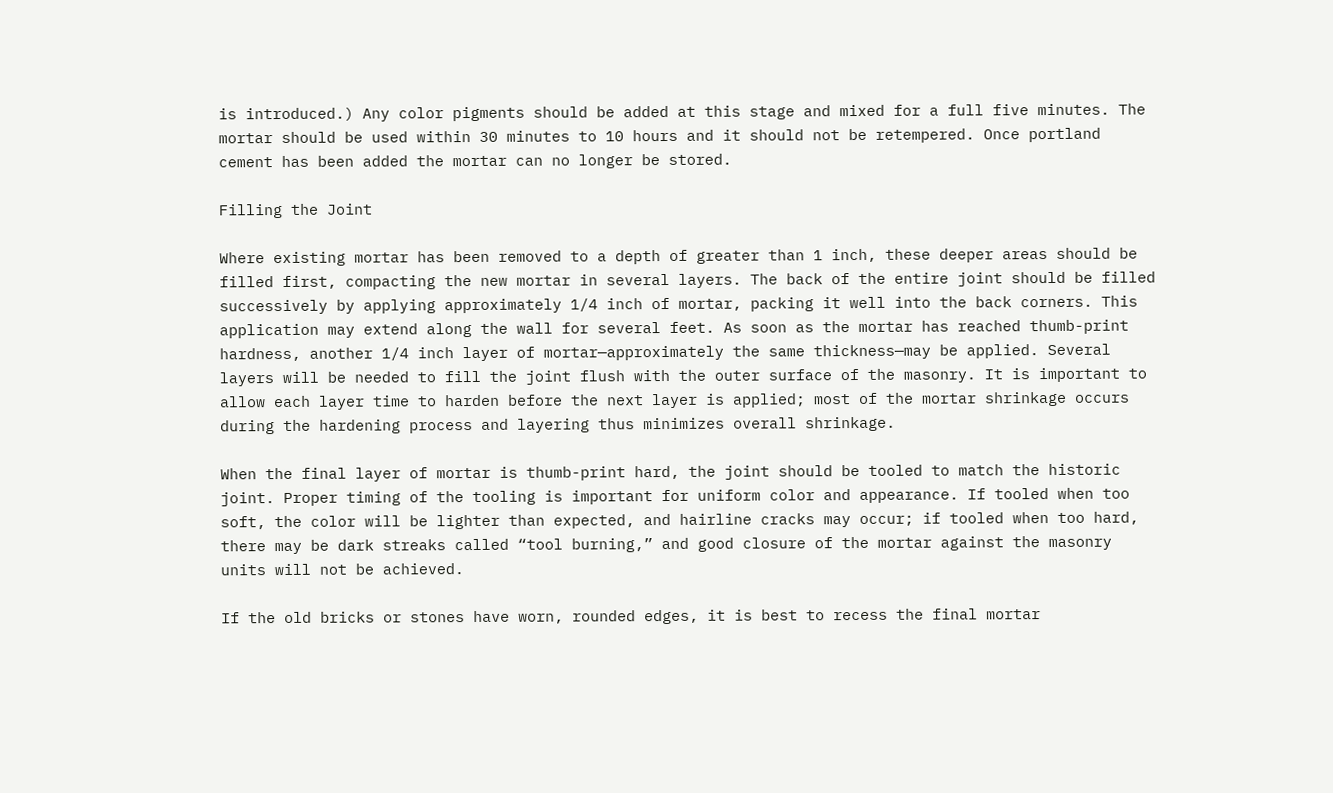is introduced.) Any color pigments should be added at this stage and mixed for a full five minutes. The mortar should be used within 30 minutes to 10 hours and it should not be retempered. Once portland cement has been added the mortar can no longer be stored.

Filling the Joint

Where existing mortar has been removed to a depth of greater than 1 inch, these deeper areas should be filled first, compacting the new mortar in several layers. The back of the entire joint should be filled successively by applying approximately 1/4 inch of mortar, packing it well into the back corners. This application may extend along the wall for several feet. As soon as the mortar has reached thumb-print hardness, another 1/4 inch layer of mortar—approximately the same thickness—may be applied. Several layers will be needed to fill the joint flush with the outer surface of the masonry. It is important to allow each layer time to harden before the next layer is applied; most of the mortar shrinkage occurs during the hardening process and layering thus minimizes overall shrinkage.

When the final layer of mortar is thumb-print hard, the joint should be tooled to match the historic joint. Proper timing of the tooling is important for uniform color and appearance. If tooled when too soft, the color will be lighter than expected, and hairline cracks may occur; if tooled when too hard, there may be dark streaks called “tool burning,” and good closure of the mortar against the masonry units will not be achieved.

If the old bricks or stones have worn, rounded edges, it is best to recess the final mortar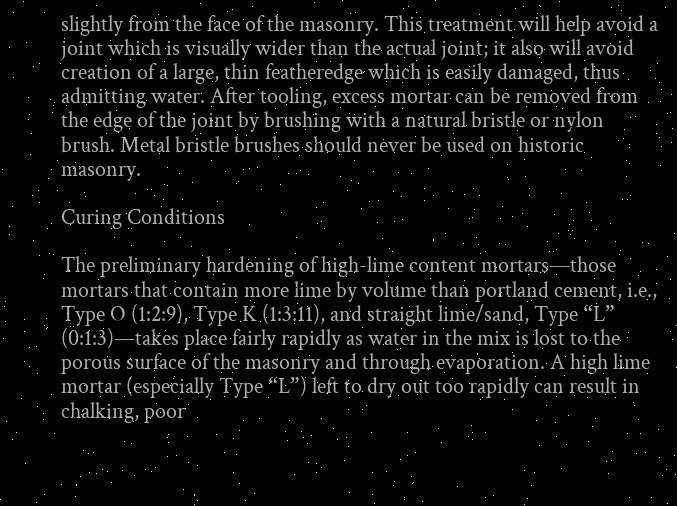slightly from the face of the masonry. This treatment will help avoid a joint which is visually wider than the actual joint; it also will avoid creation of a large, thin featheredge which is easily damaged, thus admitting water. After tooling, excess mortar can be removed from the edge of the joint by brushing with a natural bristle or nylon brush. Metal bristle brushes should never be used on historic masonry.

Curing Conditions

The preliminary hardening of high-lime content mortars—those mortars that contain more lime by volume than portland cement, i.e., Type O (1:2:9), Type K (1:3:11), and straight lime/sand, Type “L” (0:1:3)—takes place fairly rapidly as water in the mix is lost to the porous surface of the masonry and through evaporation. A high lime mortar (especially Type “L”) left to dry out too rapidly can result in chalking, poor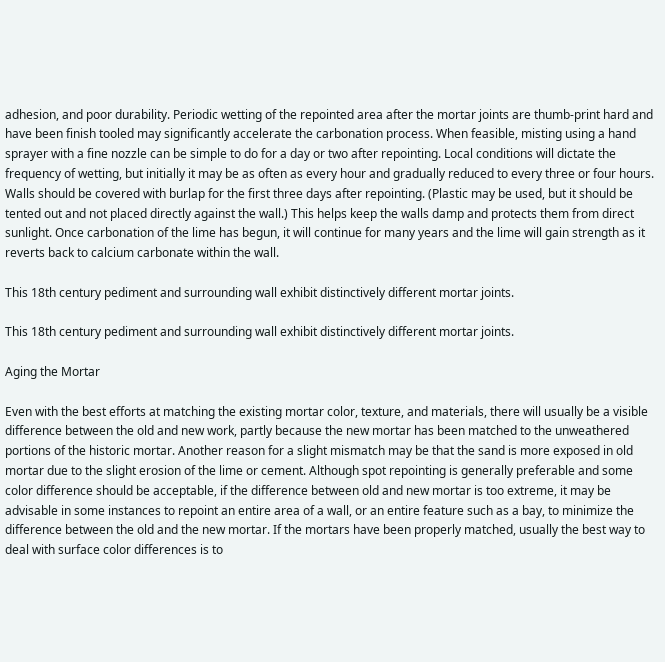adhesion, and poor durability. Periodic wetting of the repointed area after the mortar joints are thumb-print hard and have been finish tooled may significantly accelerate the carbonation process. When feasible, misting using a hand sprayer with a fine nozzle can be simple to do for a day or two after repointing. Local conditions will dictate the frequency of wetting, but initially it may be as often as every hour and gradually reduced to every three or four hours. Walls should be covered with burlap for the first three days after repointing. (Plastic may be used, but it should be tented out and not placed directly against the wall.) This helps keep the walls damp and protects them from direct sunlight. Once carbonation of the lime has begun, it will continue for many years and the lime will gain strength as it reverts back to calcium carbonate within the wall.

This 18th century pediment and surrounding wall exhibit distinctively different mortar joints.

This 18th century pediment and surrounding wall exhibit distinctively different mortar joints.

Aging the Mortar

Even with the best efforts at matching the existing mortar color, texture, and materials, there will usually be a visible difference between the old and new work, partly because the new mortar has been matched to the unweathered portions of the historic mortar. Another reason for a slight mismatch may be that the sand is more exposed in old mortar due to the slight erosion of the lime or cement. Although spot repointing is generally preferable and some color difference should be acceptable, if the difference between old and new mortar is too extreme, it may be advisable in some instances to repoint an entire area of a wall, or an entire feature such as a bay, to minimize the difference between the old and the new mortar. If the mortars have been properly matched, usually the best way to deal with surface color differences is to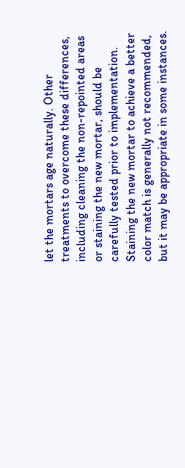let the mortars age naturally. Other treatments to overcome these differences, including cleaning the non-repointed areas or staining the new mortar, should be carefully tested prior to implementation. Staining the new mortar to achieve a better color match is generally not recommended, but it may be appropriate in some instances.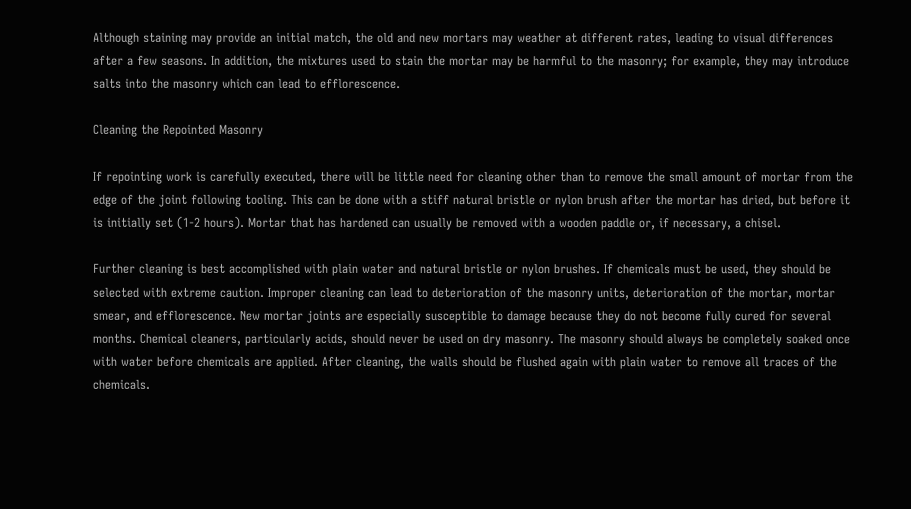Although staining may provide an initial match, the old and new mortars may weather at different rates, leading to visual differences after a few seasons. In addition, the mixtures used to stain the mortar may be harmful to the masonry; for example, they may introduce salts into the masonry which can lead to efflorescence.

Cleaning the Repointed Masonry

If repointing work is carefully executed, there will be little need for cleaning other than to remove the small amount of mortar from the edge of the joint following tooling. This can be done with a stiff natural bristle or nylon brush after the mortar has dried, but before it is initially set (1-2 hours). Mortar that has hardened can usually be removed with a wooden paddle or, if necessary, a chisel.

Further cleaning is best accomplished with plain water and natural bristle or nylon brushes. If chemicals must be used, they should be selected with extreme caution. Improper cleaning can lead to deterioration of the masonry units, deterioration of the mortar, mortar smear, and efflorescence. New mortar joints are especially susceptible to damage because they do not become fully cured for several months. Chemical cleaners, particularly acids, should never be used on dry masonry. The masonry should always be completely soaked once with water before chemicals are applied. After cleaning, the walls should be flushed again with plain water to remove all traces of the chemicals.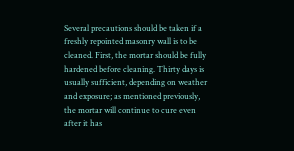Several precautions should be taken if a freshly repointed masonry wall is to be cleaned. First, the mortar should be fully hardened before cleaning. Thirty days is usually sufficient, depending on weather and exposure; as mentioned previously, the mortar will continue to cure even after it has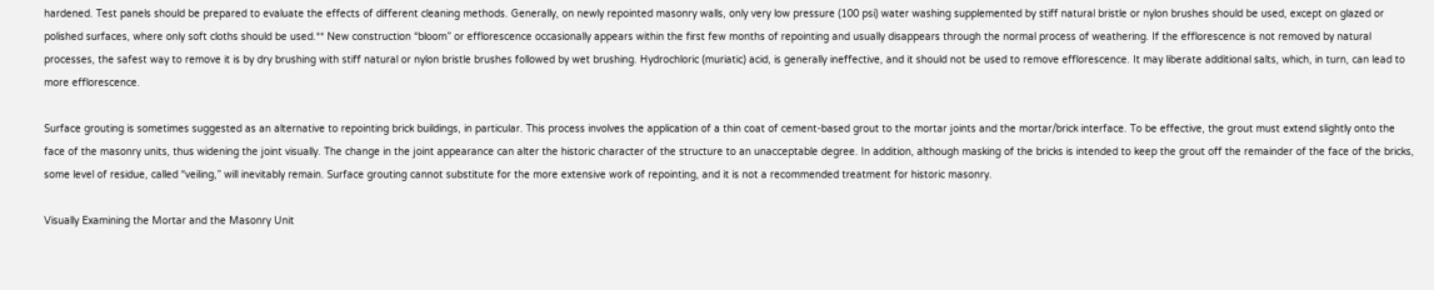hardened. Test panels should be prepared to evaluate the effects of different cleaning methods. Generally, on newly repointed masonry walls, only very low pressure (100 psi) water washing supplemented by stiff natural bristle or nylon brushes should be used, except on glazed or polished surfaces, where only soft cloths should be used.** New construction “bloom” or efflorescence occasionally appears within the first few months of repointing and usually disappears through the normal process of weathering. If the efflorescence is not removed by natural processes, the safest way to remove it is by dry brushing with stiff natural or nylon bristle brushes followed by wet brushing. Hydrochloric (muriatic) acid, is generally ineffective, and it should not be used to remove efflorescence. It may liberate additional salts, which, in turn, can lead to more efflorescence.

Surface grouting is sometimes suggested as an alternative to repointing brick buildings, in particular. This process involves the application of a thin coat of cement-based grout to the mortar joints and the mortar/brick interface. To be effective, the grout must extend slightly onto the face of the masonry units, thus widening the joint visually. The change in the joint appearance can alter the historic character of the structure to an unacceptable degree. In addition, although masking of the bricks is intended to keep the grout off the remainder of the face of the bricks, some level of residue, called “veiling,” will inevitably remain. Surface grouting cannot substitute for the more extensive work of repointing, and it is not a recommended treatment for historic masonry.

Visually Examining the Mortar and the Masonry Unit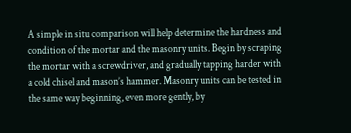A simple in situ comparison will help determine the hardness and condition of the mortar and the masonry units. Begin by scraping the mortar with a screwdriver, and gradually tapping harder with a cold chisel and mason’s hammer. Masonry units can be tested in the same way beginning, even more gently, by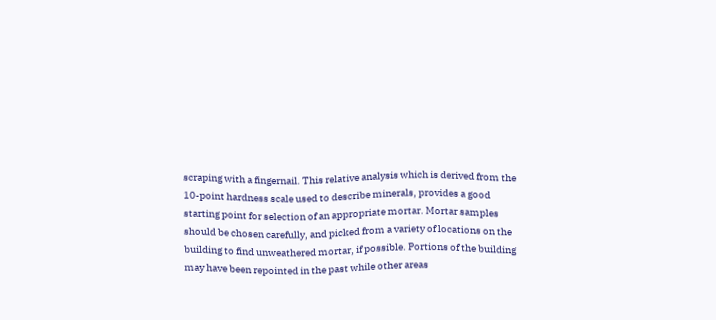scraping with a fingernail. This relative analysis which is derived from the 10-point hardness scale used to describe minerals, provides a good starting point for selection of an appropriate mortar. Mortar samples should be chosen carefully, and picked from a variety of locations on the building to find unweathered mortar, if possible. Portions of the building may have been repointed in the past while other areas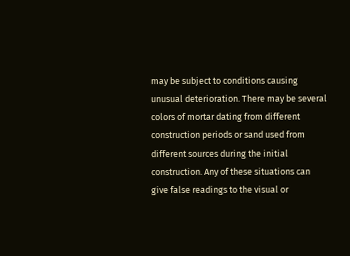may be subject to conditions causing unusual deterioration. There may be several colors of mortar dating from different construction periods or sand used from different sources during the initial construction. Any of these situations can give false readings to the visual or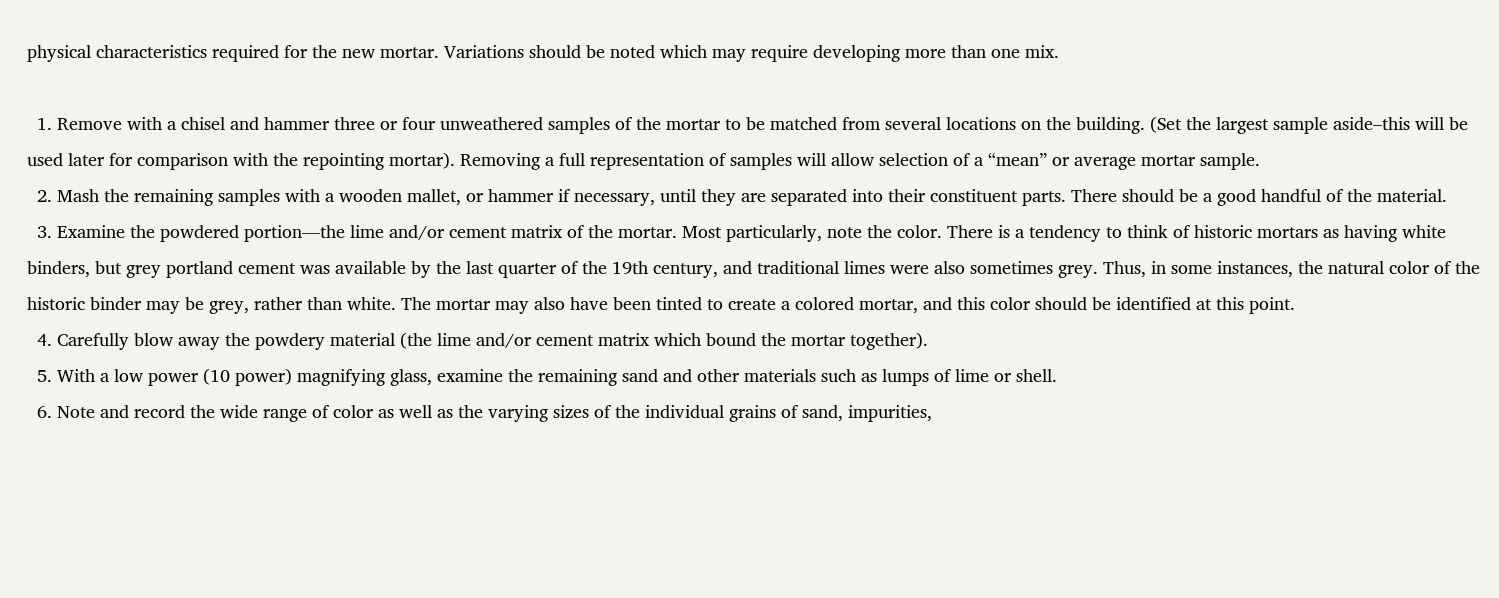physical characteristics required for the new mortar. Variations should be noted which may require developing more than one mix.

  1. Remove with a chisel and hammer three or four unweathered samples of the mortar to be matched from several locations on the building. (Set the largest sample aside–this will be used later for comparison with the repointing mortar). Removing a full representation of samples will allow selection of a “mean” or average mortar sample.
  2. Mash the remaining samples with a wooden mallet, or hammer if necessary, until they are separated into their constituent parts. There should be a good handful of the material.
  3. Examine the powdered portion—the lime and/or cement matrix of the mortar. Most particularly, note the color. There is a tendency to think of historic mortars as having white binders, but grey portland cement was available by the last quarter of the 19th century, and traditional limes were also sometimes grey. Thus, in some instances, the natural color of the historic binder may be grey, rather than white. The mortar may also have been tinted to create a colored mortar, and this color should be identified at this point.
  4. Carefully blow away the powdery material (the lime and/or cement matrix which bound the mortar together).
  5. With a low power (10 power) magnifying glass, examine the remaining sand and other materials such as lumps of lime or shell.
  6. Note and record the wide range of color as well as the varying sizes of the individual grains of sand, impurities,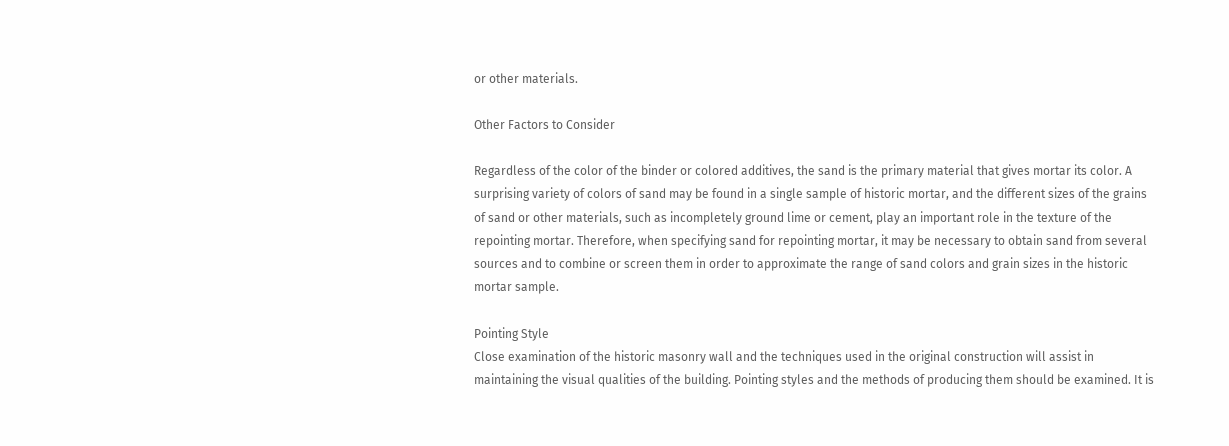or other materials.

Other Factors to Consider

Regardless of the color of the binder or colored additives, the sand is the primary material that gives mortar its color. A surprising variety of colors of sand may be found in a single sample of historic mortar, and the different sizes of the grains of sand or other materials, such as incompletely ground lime or cement, play an important role in the texture of the repointing mortar. Therefore, when specifying sand for repointing mortar, it may be necessary to obtain sand from several sources and to combine or screen them in order to approximate the range of sand colors and grain sizes in the historic mortar sample.

Pointing Style
Close examination of the historic masonry wall and the techniques used in the original construction will assist in maintaining the visual qualities of the building. Pointing styles and the methods of producing them should be examined. It is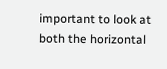important to look at both the horizontal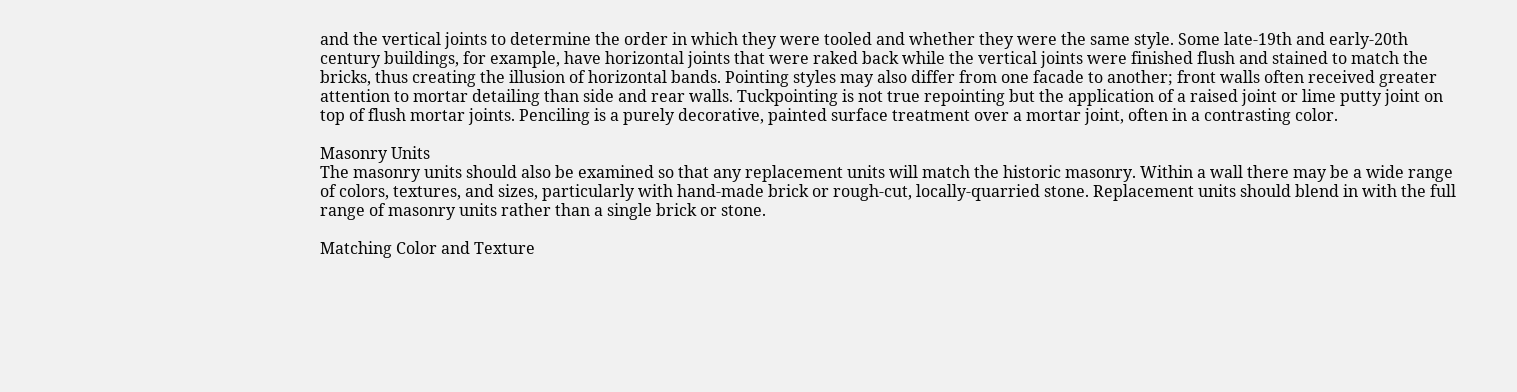and the vertical joints to determine the order in which they were tooled and whether they were the same style. Some late-19th and early-20th century buildings, for example, have horizontal joints that were raked back while the vertical joints were finished flush and stained to match the bricks, thus creating the illusion of horizontal bands. Pointing styles may also differ from one facade to another; front walls often received greater attention to mortar detailing than side and rear walls. Tuckpointing is not true repointing but the application of a raised joint or lime putty joint on top of flush mortar joints. Penciling is a purely decorative, painted surface treatment over a mortar joint, often in a contrasting color.

Masonry Units
The masonry units should also be examined so that any replacement units will match the historic masonry. Within a wall there may be a wide range of colors, textures, and sizes, particularly with hand-made brick or rough-cut, locally-quarried stone. Replacement units should blend in with the full range of masonry units rather than a single brick or stone.

Matching Color and Texture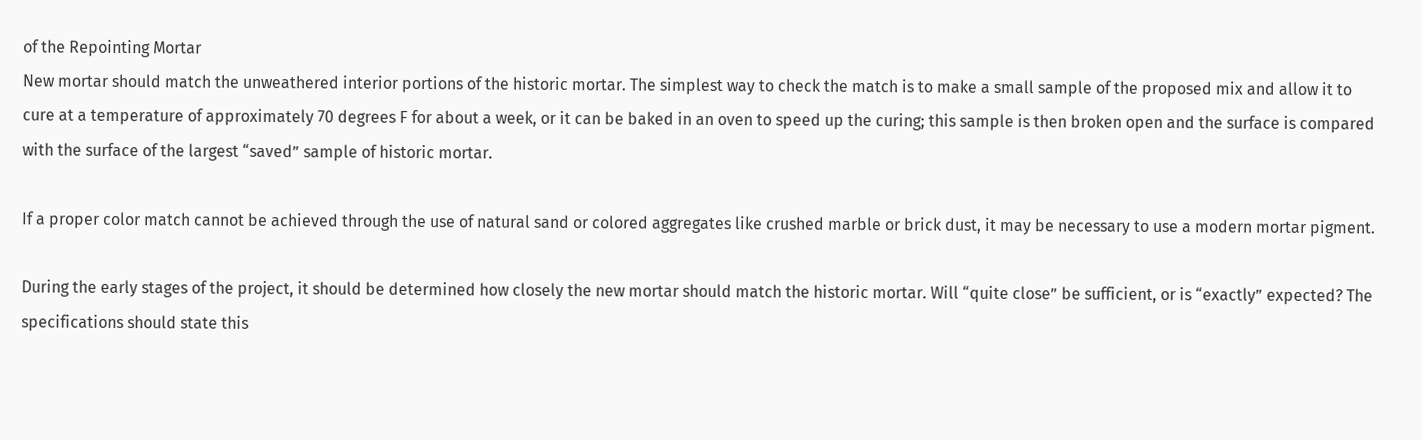of the Repointing Mortar
New mortar should match the unweathered interior portions of the historic mortar. The simplest way to check the match is to make a small sample of the proposed mix and allow it to cure at a temperature of approximately 70 degrees F for about a week, or it can be baked in an oven to speed up the curing; this sample is then broken open and the surface is compared with the surface of the largest “saved” sample of historic mortar.

If a proper color match cannot be achieved through the use of natural sand or colored aggregates like crushed marble or brick dust, it may be necessary to use a modern mortar pigment.

During the early stages of the project, it should be determined how closely the new mortar should match the historic mortar. Will “quite close” be sufficient, or is “exactly” expected? The specifications should state this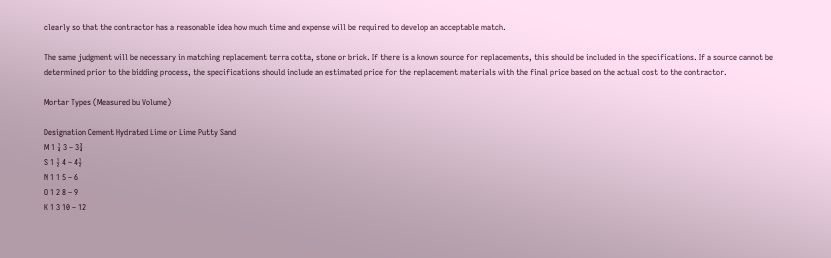clearly so that the contractor has a reasonable idea how much time and expense will be required to develop an acceptable match.

The same judgment will be necessary in matching replacement terra cotta, stone or brick. If there is a known source for replacements, this should be included in the specifications. If a source cannot be determined prior to the bidding process, the specifications should include an estimated price for the replacement materials with the final price based on the actual cost to the contractor.

Mortar Types (Measured bu Volume)

Designation Cement Hydrated Lime or Lime Putty Sand
M 1 ¼ 3 – 3¾
S 1 ½ 4 – 4½
N 1 1 5 – 6
O 1 2 8 – 9
K 1 3 10 – 12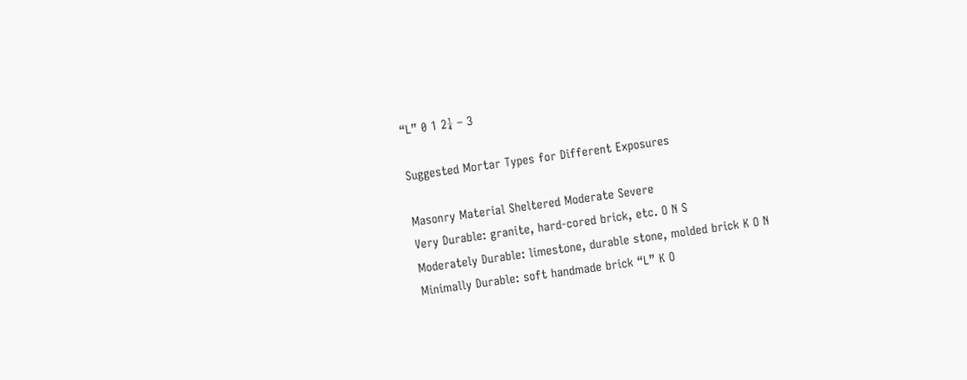“L” 0 1 2¼ – 3

Suggested Mortar Types for Different Exposures

Masonry Material Sheltered Moderate Severe
Very Durable: granite, hard-cored brick, etc. O N S
Moderately Durable: limestone, durable stone, molded brick K O N
Minimally Durable: soft handmade brick “L” K O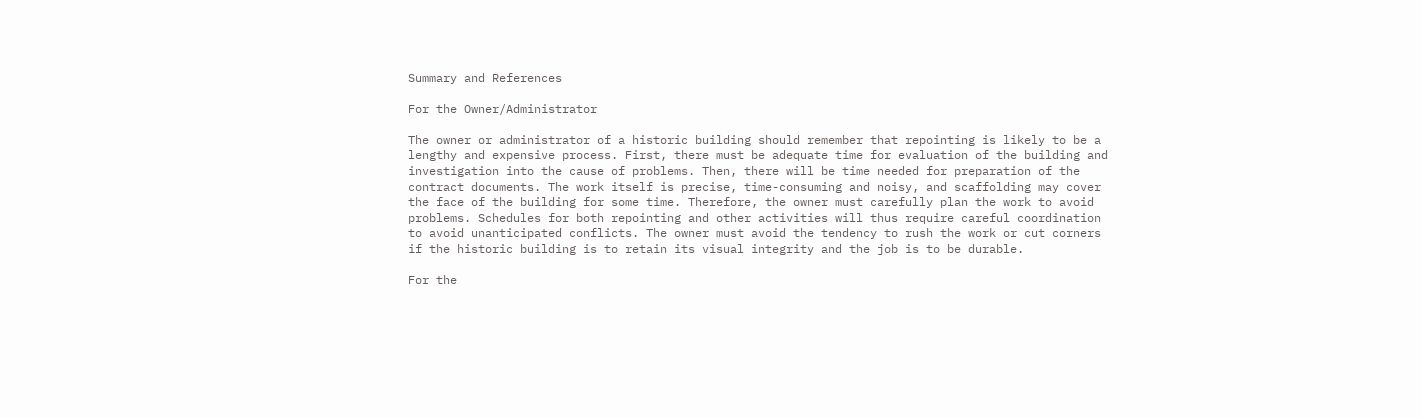Summary and References

For the Owner/Administrator

The owner or administrator of a historic building should remember that repointing is likely to be a lengthy and expensive process. First, there must be adequate time for evaluation of the building and investigation into the cause of problems. Then, there will be time needed for preparation of the contract documents. The work itself is precise, time-consuming and noisy, and scaffolding may cover the face of the building for some time. Therefore, the owner must carefully plan the work to avoid problems. Schedules for both repointing and other activities will thus require careful coordination to avoid unanticipated conflicts. The owner must avoid the tendency to rush the work or cut corners if the historic building is to retain its visual integrity and the job is to be durable.

For the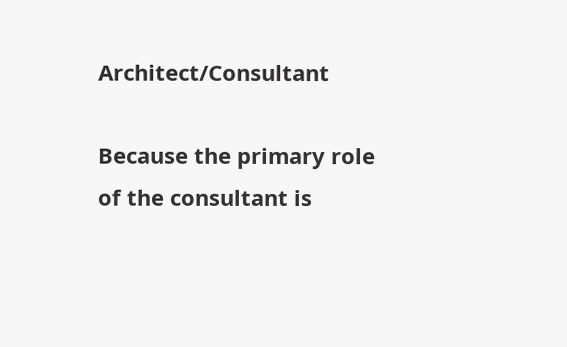Architect/Consultant

Because the primary role of the consultant is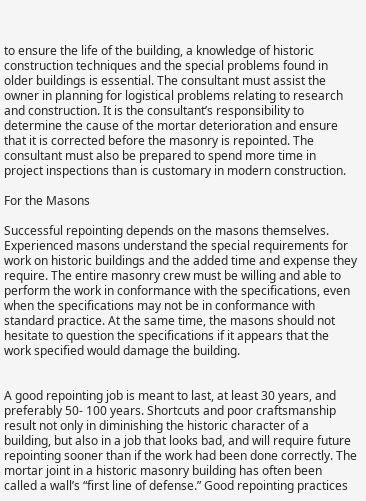to ensure the life of the building, a knowledge of historic construction techniques and the special problems found in older buildings is essential. The consultant must assist the owner in planning for logistical problems relating to research and construction. It is the consultant’s responsibility to determine the cause of the mortar deterioration and ensure that it is corrected before the masonry is repointed. The consultant must also be prepared to spend more time in project inspections than is customary in modern construction.

For the Masons

Successful repointing depends on the masons themselves. Experienced masons understand the special requirements for work on historic buildings and the added time and expense they require. The entire masonry crew must be willing and able to perform the work in conformance with the specifications, even when the specifications may not be in conformance with standard practice. At the same time, the masons should not hesitate to question the specifications if it appears that the work specified would damage the building.


A good repointing job is meant to last, at least 30 years, and preferably 50- 100 years. Shortcuts and poor craftsmanship result not only in diminishing the historic character of a building, but also in a job that looks bad, and will require future repointing sooner than if the work had been done correctly. The mortar joint in a historic masonry building has often been called a wall’s “first line of defense.” Good repointing practices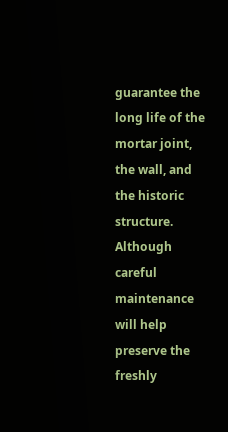guarantee the long life of the mortar joint, the wall, and the historic structure. Although careful maintenance will help preserve the freshly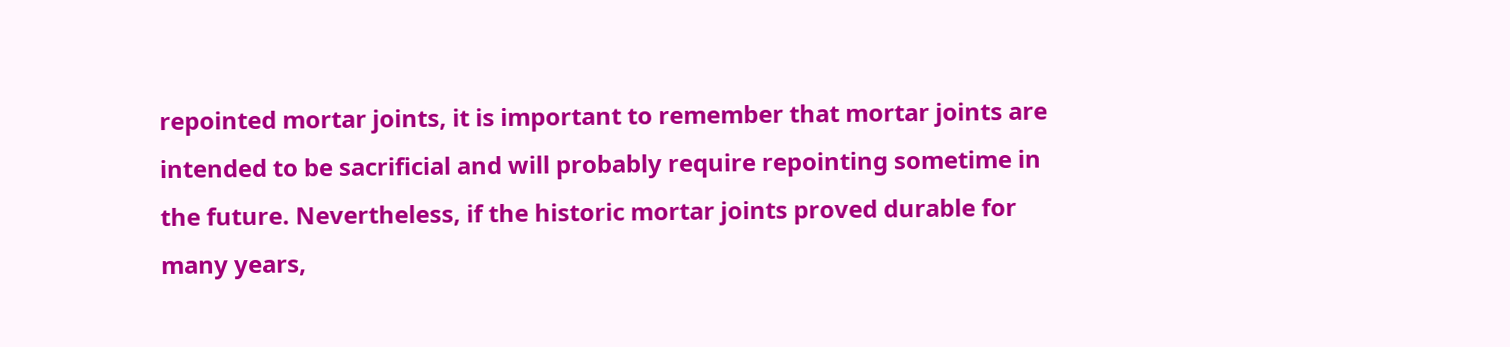repointed mortar joints, it is important to remember that mortar joints are intended to be sacrificial and will probably require repointing sometime in the future. Nevertheless, if the historic mortar joints proved durable for many years,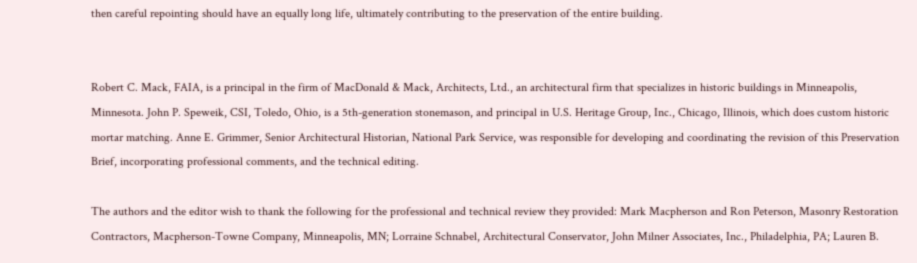then careful repointing should have an equally long life, ultimately contributing to the preservation of the entire building.


Robert C. Mack, FAIA, is a principal in the firm of MacDonald & Mack, Architects, Ltd., an architectural firm that specializes in historic buildings in Minneapolis, Minnesota. John P. Speweik, CSI, Toledo, Ohio, is a 5th-generation stonemason, and principal in U.S. Heritage Group, Inc., Chicago, Illinois, which does custom historic mortar matching. Anne E. Grimmer, Senior Architectural Historian, National Park Service, was responsible for developing and coordinating the revision of this Preservation Brief, incorporating professional comments, and the technical editing.

The authors and the editor wish to thank the following for the professional and technical review they provided: Mark Macpherson and Ron Peterson, Masonry Restoration Contractors, Macpherson-Towne Company, Minneapolis, MN; Lorraine Schnabel, Architectural Conservator, John Milner Associates, Inc., Philadelphia, PA; Lauren B.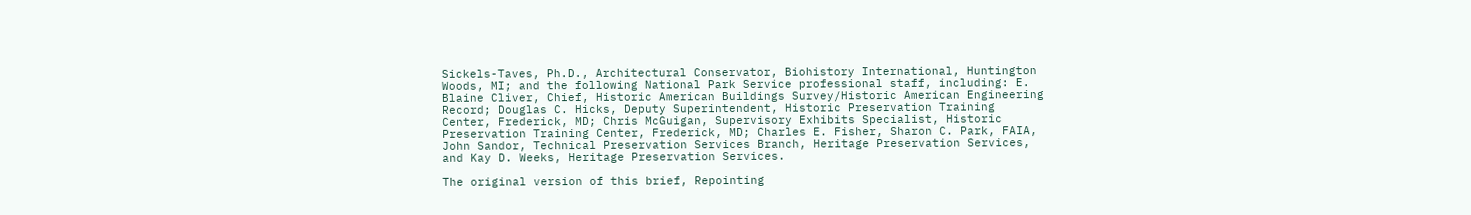Sickels-Taves, Ph.D., Architectural Conservator, Biohistory International, Huntington Woods, MI; and the following National Park Service professional staff, including: E. Blaine Cliver, Chief, Historic American Buildings Survey/Historic American Engineering Record; Douglas C. Hicks, Deputy Superintendent, Historic Preservation Training Center, Frederick, MD; Chris McGuigan, Supervisory Exhibits Specialist, Historic Preservation Training Center, Frederick, MD; Charles E. Fisher, Sharon C. Park, FAIA, John Sandor, Technical Preservation Services Branch, Heritage Preservation Services, and Kay D. Weeks, Heritage Preservation Services.

The original version of this brief, Repointing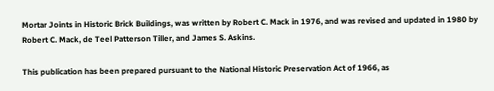Mortar Joints in Historic Brick Buildings, was written by Robert C. Mack in 1976, and was revised and updated in 1980 by Robert C. Mack, de Teel Patterson Tiller, and James S. Askins.

This publication has been prepared pursuant to the National Historic Preservation Act of 1966, as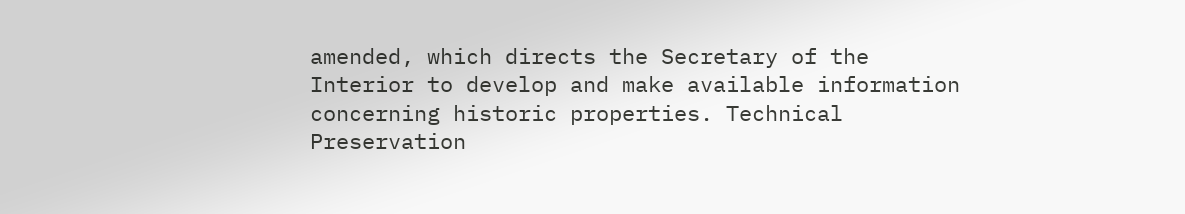amended, which directs the Secretary of the Interior to develop and make available information concerning historic properties. Technical Preservation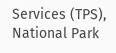Services (TPS), National Park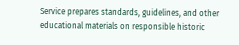Service prepares standards, guidelines, and other educational materials on responsible historic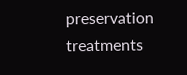preservation treatments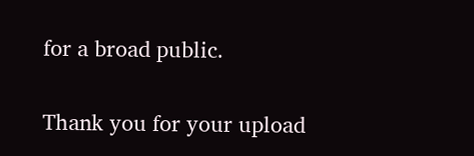for a broad public.

Thank you for your upload